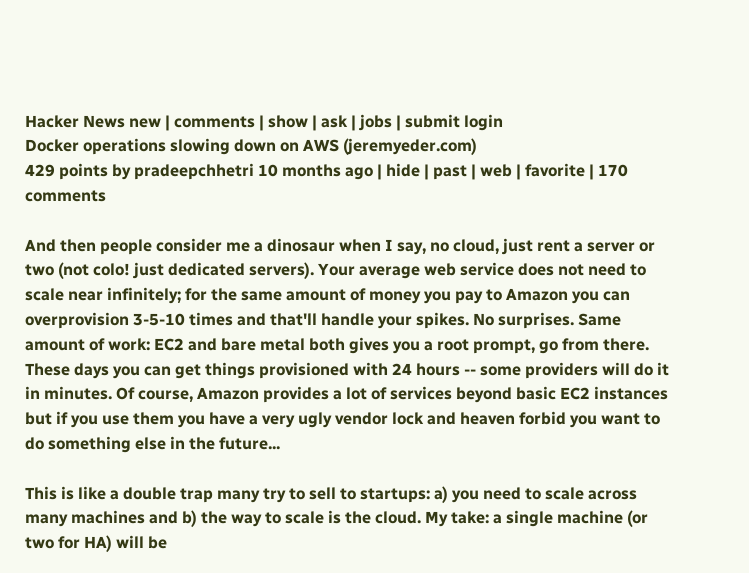Hacker News new | comments | show | ask | jobs | submit login
Docker operations slowing down on AWS (jeremyeder.com)
429 points by pradeepchhetri 10 months ago | hide | past | web | favorite | 170 comments

And then people consider me a dinosaur when I say, no cloud, just rent a server or two (not colo! just dedicated servers). Your average web service does not need to scale near infinitely; for the same amount of money you pay to Amazon you can overprovision 3-5-10 times and that'll handle your spikes. No surprises. Same amount of work: EC2 and bare metal both gives you a root prompt, go from there. These days you can get things provisioned with 24 hours -- some providers will do it in minutes. Of course, Amazon provides a lot of services beyond basic EC2 instances but if you use them you have a very ugly vendor lock and heaven forbid you want to do something else in the future...

This is like a double trap many try to sell to startups: a) you need to scale across many machines and b) the way to scale is the cloud. My take: a single machine (or two for HA) will be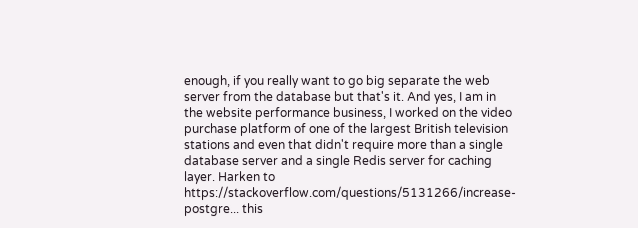enough, if you really want to go big separate the web server from the database but that's it. And yes, I am in the website performance business, I worked on the video purchase platform of one of the largest British television stations and even that didn't require more than a single database server and a single Redis server for caching layer. Harken to https://stackoverflow.com/questions/5131266/increase-postgre... this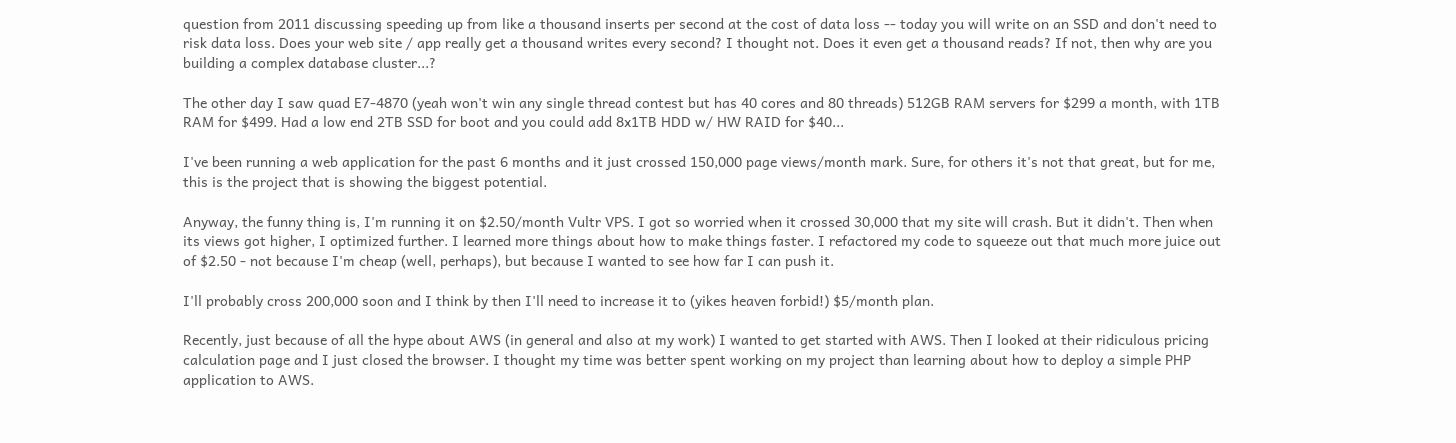question from 2011 discussing speeding up from like a thousand inserts per second at the cost of data loss -- today you will write on an SSD and don't need to risk data loss. Does your web site / app really get a thousand writes every second? I thought not. Does it even get a thousand reads? If not, then why are you building a complex database cluster...?

The other day I saw quad E7-4870 (yeah won't win any single thread contest but has 40 cores and 80 threads) 512GB RAM servers for $299 a month, with 1TB RAM for $499. Had a low end 2TB SSD for boot and you could add 8x1TB HDD w/ HW RAID for $40...

I've been running a web application for the past 6 months and it just crossed 150,000 page views/month mark. Sure, for others it's not that great, but for me, this is the project that is showing the biggest potential.

Anyway, the funny thing is, I'm running it on $2.50/month Vultr VPS. I got so worried when it crossed 30,000 that my site will crash. But it didn't. Then when its views got higher, I optimized further. I learned more things about how to make things faster. I refactored my code to squeeze out that much more juice out of $2.50 - not because I'm cheap (well, perhaps), but because I wanted to see how far I can push it.

I'll probably cross 200,000 soon and I think by then I'll need to increase it to (yikes heaven forbid!) $5/month plan.

Recently, just because of all the hype about AWS (in general and also at my work) I wanted to get started with AWS. Then I looked at their ridiculous pricing calculation page and I just closed the browser. I thought my time was better spent working on my project than learning about how to deploy a simple PHP application to AWS.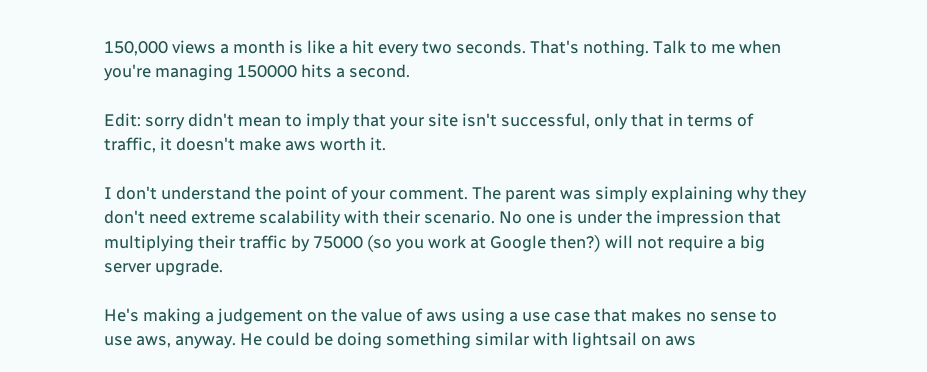150,000 views a month is like a hit every two seconds. That's nothing. Talk to me when you're managing 150000 hits a second.

Edit: sorry didn't mean to imply that your site isn't successful, only that in terms of traffic, it doesn't make aws worth it.

I don't understand the point of your comment. The parent was simply explaining why they don't need extreme scalability with their scenario. No one is under the impression that multiplying their traffic by 75000 (so you work at Google then?) will not require a big server upgrade.

He's making a judgement on the value of aws using a use case that makes no sense to use aws, anyway. He could be doing something similar with lightsail on aws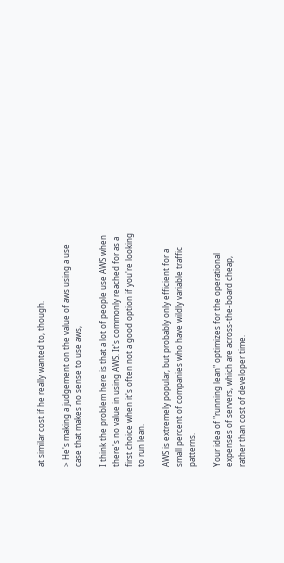at similar cost if he really wanted to, though.

> He's making a judgement on the value of aws using a use case that makes no sense to use aws,

I think the problem here is that a lot of people use AWS when there's no value in using AWS. It's commonly reached for as a first choice when it's often not a good option if you're looking to run lean.

AWS is extremely popular, but probably only efficient for a small percent of companies who have wildly variable traffic patterns.

Your idea of "running lean" optimizes for the operational expenses of servers, which are across-the-board cheap, rather than cost of developer time.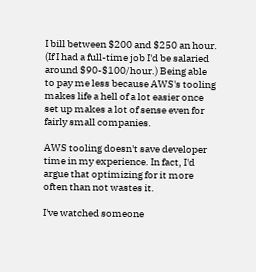I bill between $200 and $250 an hour. (If I had a full-time job I'd be salaried around $90-$100/hour.) Being able to pay me less because AWS's tooling makes life a hell of a lot easier once set up makes a lot of sense even for fairly small companies.

AWS tooling doesn't save developer time in my experience. In fact, I'd argue that optimizing for it more often than not wastes it.

I've watched someone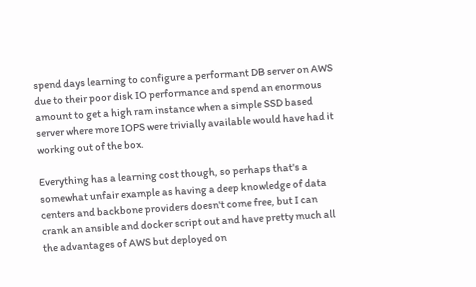spend days learning to configure a performant DB server on AWS due to their poor disk IO performance and spend an enormous amount to get a high ram instance when a simple SSD based server where more IOPS were trivially available would have had it working out of the box.

Everything has a learning cost though, so perhaps that's a somewhat unfair example as having a deep knowledge of data centers and backbone providers doesn't come free, but I can crank an ansible and docker script out and have pretty much all the advantages of AWS but deployed on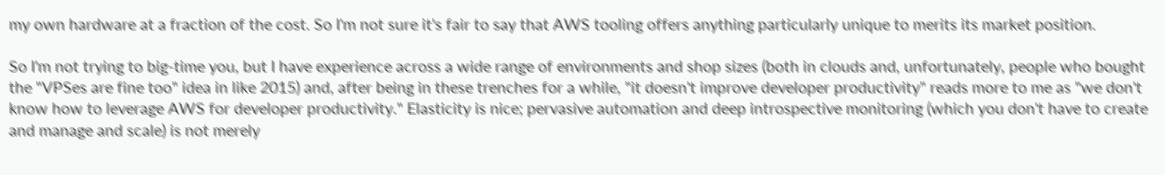my own hardware at a fraction of the cost. So I'm not sure it's fair to say that AWS tooling offers anything particularly unique to merits its market position.

So I'm not trying to big-time you, but I have experience across a wide range of environments and shop sizes (both in clouds and, unfortunately, people who bought the "VPSes are fine too" idea in like 2015) and, after being in these trenches for a while, "it doesn't improve developer productivity" reads more to me as "we don't know how to leverage AWS for developer productivity." Elasticity is nice; pervasive automation and deep introspective monitoring (which you don't have to create and manage and scale) is not merely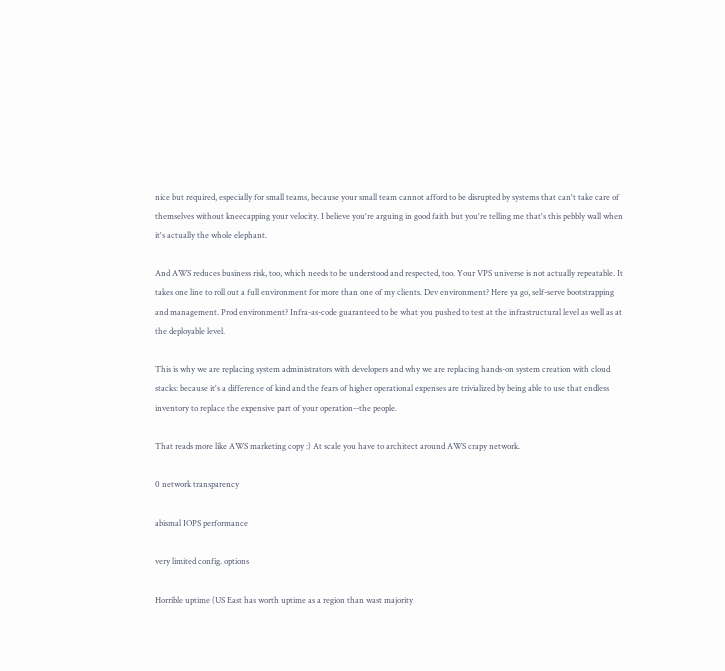nice but required, especially for small teams, because your small team cannot afford to be disrupted by systems that can't take care of themselves without kneecapping your velocity. I believe you're arguing in good faith but you're telling me that's this pebbly wall when it's actually the whole elephant.

And AWS reduces business risk, too, which needs to be understood and respected, too. Your VPS universe is not actually repeatable. It takes one line to roll out a full environment for more than one of my clients. Dev environment? Here ya go, self-serve bootstrapping and management. Prod environment? Infra-as-code guaranteed to be what you pushed to test at the infrastructural level as well as at the deployable level.

This is why we are replacing system administrators with developers and why we are replacing hands-on system creation with cloud stacks: because it's a difference of kind and the fears of higher operational expenses are trivialized by being able to use that endless inventory to replace the expensive part of your operation--the people.

That reads more like AWS marketing copy :) At scale you have to architect around AWS crapy network.

0 network transparency

abismal IOPS performance

very limited config. options

Horrible uptime (US East has worth uptime as a region than wast majority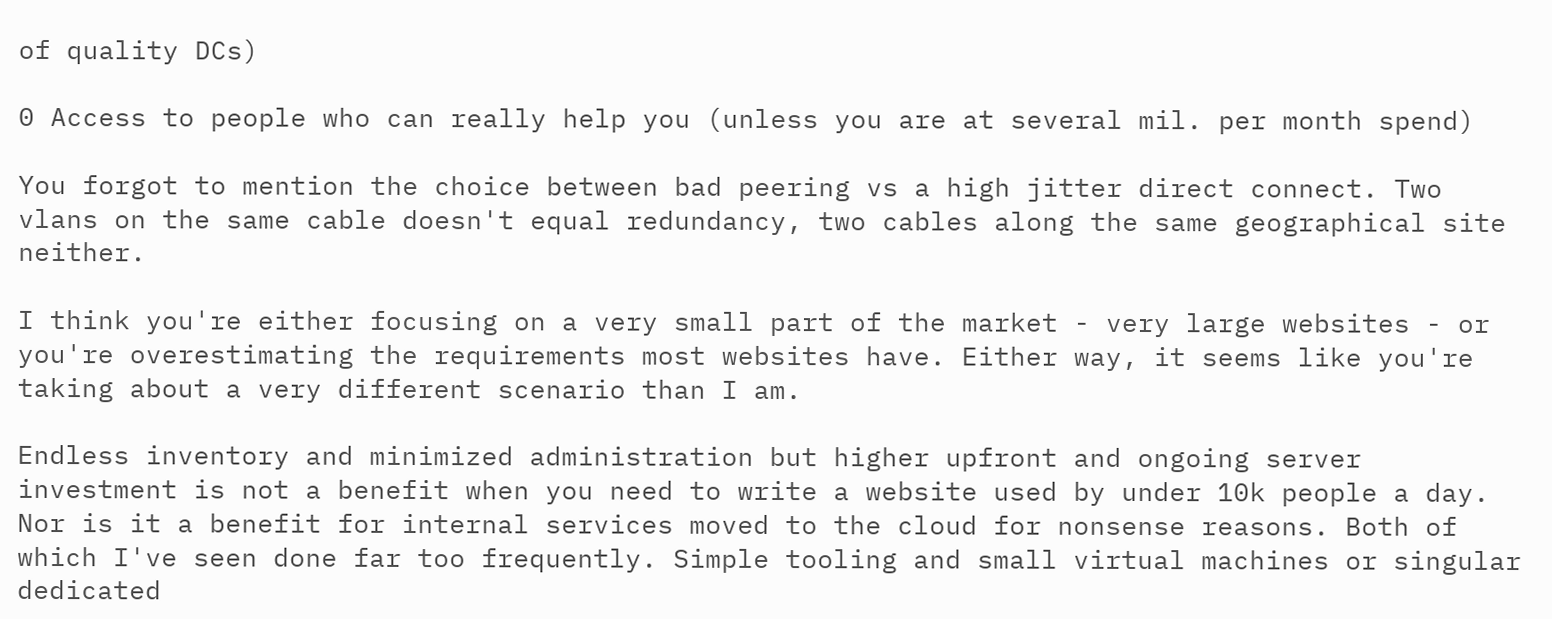of quality DCs)

0 Access to people who can really help you (unless you are at several mil. per month spend)

You forgot to mention the choice between bad peering vs a high jitter direct connect. Two vlans on the same cable doesn't equal redundancy, two cables along the same geographical site neither.

I think you're either focusing on a very small part of the market - very large websites - or you're overestimating the requirements most websites have. Either way, it seems like you're taking about a very different scenario than I am.

Endless inventory and minimized administration but higher upfront and ongoing server investment is not a benefit when you need to write a website used by under 10k people a day. Nor is it a benefit for internal services moved to the cloud for nonsense reasons. Both of which I've seen done far too frequently. Simple tooling and small virtual machines or singular dedicated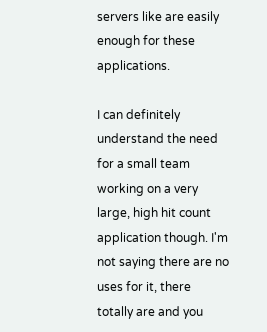servers like are easily enough for these applications.

I can definitely understand the need for a small team working on a very large, high hit count application though. I'm not saying there are no uses for it, there totally are and you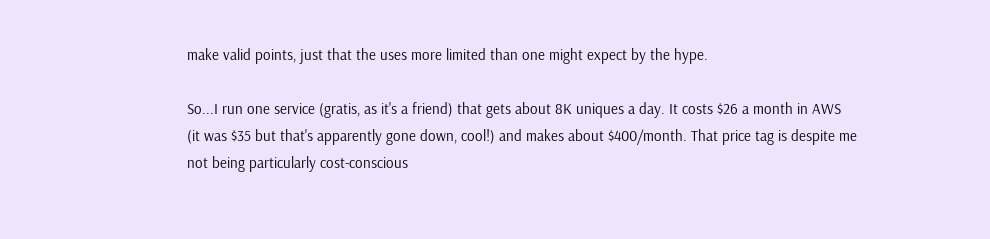make valid points, just that the uses more limited than one might expect by the hype.

So...I run one service (gratis, as it's a friend) that gets about 8K uniques a day. It costs $26 a month in AWS (it was $35 but that's apparently gone down, cool!) and makes about $400/month. That price tag is despite me not being particularly cost-conscious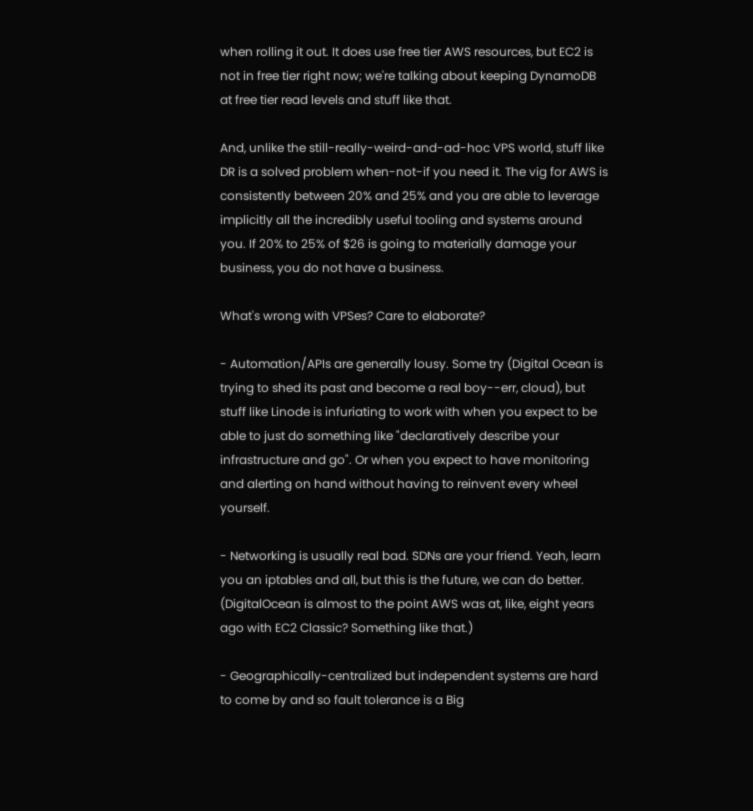when rolling it out. It does use free tier AWS resources, but EC2 is not in free tier right now; we're talking about keeping DynamoDB at free tier read levels and stuff like that.

And, unlike the still-really-weird-and-ad-hoc VPS world, stuff like DR is a solved problem when-not-if you need it. The vig for AWS is consistently between 20% and 25% and you are able to leverage implicitly all the incredibly useful tooling and systems around you. If 20% to 25% of $26 is going to materially damage your business, you do not have a business.

What's wrong with VPSes? Care to elaborate?

- Automation/APIs are generally lousy. Some try (Digital Ocean is trying to shed its past and become a real boy--err, cloud), but stuff like Linode is infuriating to work with when you expect to be able to just do something like "declaratively describe your infrastructure and go". Or when you expect to have monitoring and alerting on hand without having to reinvent every wheel yourself.

- Networking is usually real bad. SDNs are your friend. Yeah, learn you an iptables and all, but this is the future, we can do better. (DigitalOcean is almost to the point AWS was at, like, eight years ago with EC2 Classic? Something like that.)

- Geographically-centralized but independent systems are hard to come by and so fault tolerance is a Big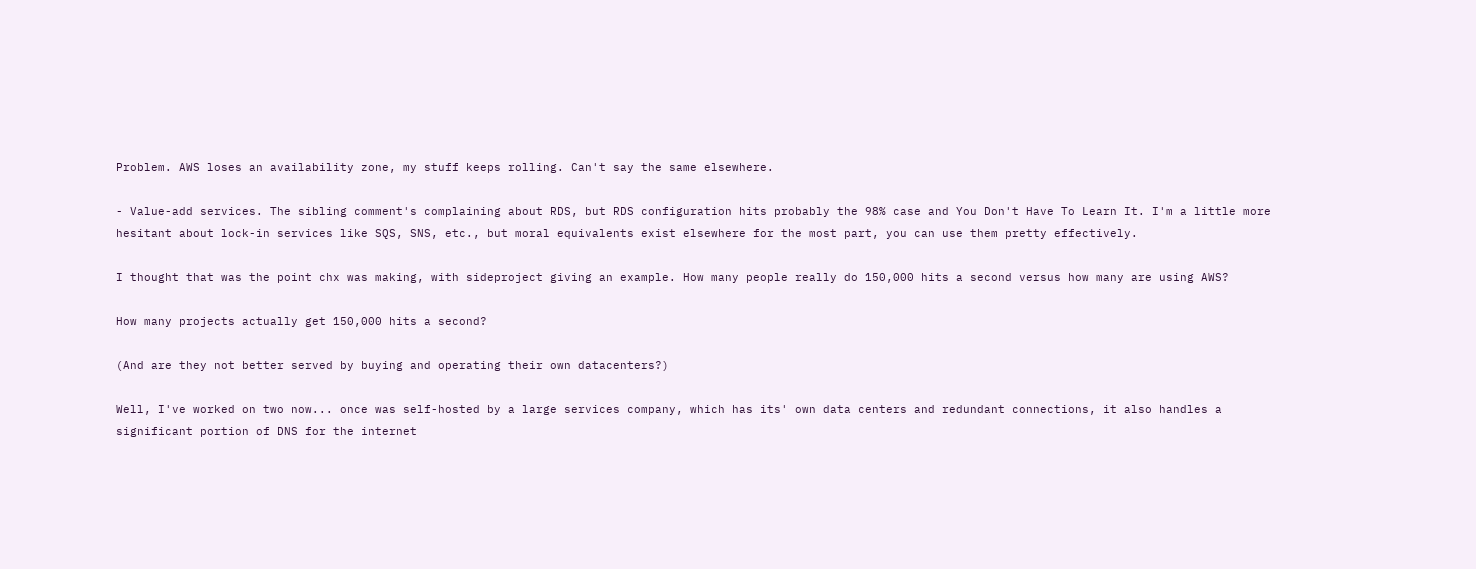Problem. AWS loses an availability zone, my stuff keeps rolling. Can't say the same elsewhere.

- Value-add services. The sibling comment's complaining about RDS, but RDS configuration hits probably the 98% case and You Don't Have To Learn It. I'm a little more hesitant about lock-in services like SQS, SNS, etc., but moral equivalents exist elsewhere for the most part, you can use them pretty effectively.

I thought that was the point chx was making, with sideproject giving an example. How many people really do 150,000 hits a second versus how many are using AWS?

How many projects actually get 150,000 hits a second?

(And are they not better served by buying and operating their own datacenters?)

Well, I've worked on two now... once was self-hosted by a large services company, which has its' own data centers and redundant connections, it also handles a significant portion of DNS for the internet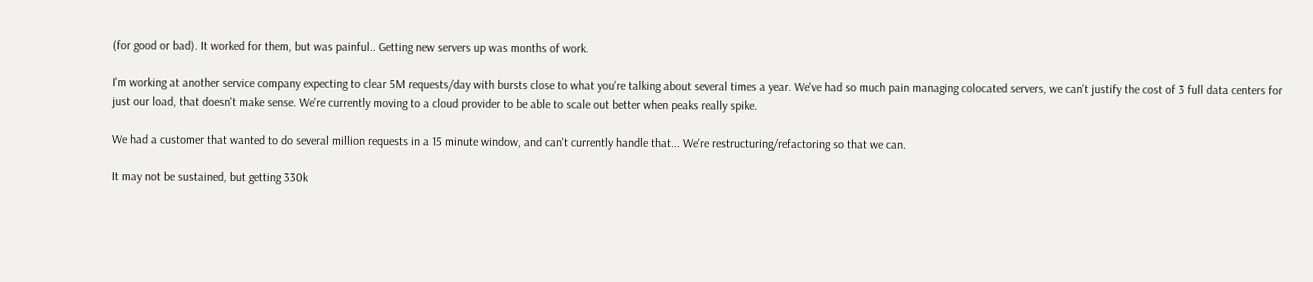(for good or bad). It worked for them, but was painful.. Getting new servers up was months of work.

I'm working at another service company expecting to clear 5M requests/day with bursts close to what you're talking about several times a year. We've had so much pain managing colocated servers, we can't justify the cost of 3 full data centers for just our load, that doesn't make sense. We're currently moving to a cloud provider to be able to scale out better when peaks really spike.

We had a customer that wanted to do several million requests in a 15 minute window, and can't currently handle that... We're restructuring/refactoring so that we can.

It may not be sustained, but getting 330k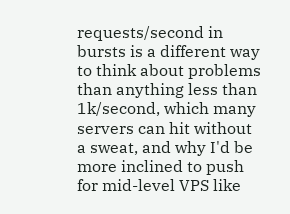requests/second in bursts is a different way to think about problems than anything less than 1k/second, which many servers can hit without a sweat, and why I'd be more inclined to push for mid-level VPS like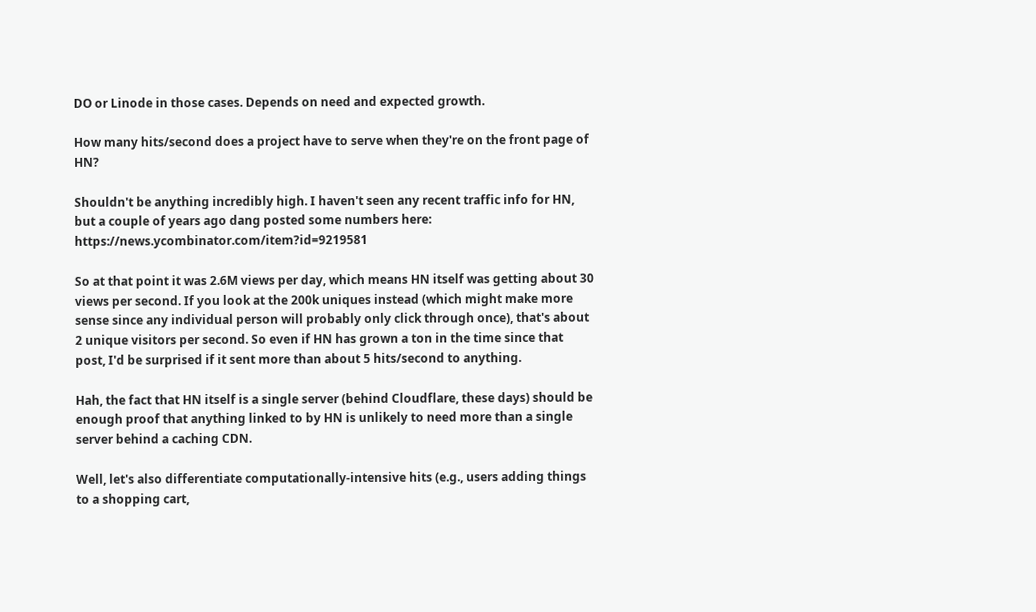DO or Linode in those cases. Depends on need and expected growth.

How many hits/second does a project have to serve when they're on the front page of HN?

Shouldn't be anything incredibly high. I haven't seen any recent traffic info for HN, but a couple of years ago dang posted some numbers here: https://news.ycombinator.com/item?id=9219581

So at that point it was 2.6M views per day, which means HN itself was getting about 30 views per second. If you look at the 200k uniques instead (which might make more sense since any individual person will probably only click through once), that's about 2 unique visitors per second. So even if HN has grown a ton in the time since that post, I'd be surprised if it sent more than about 5 hits/second to anything.

Hah, the fact that HN itself is a single server (behind Cloudflare, these days) should be enough proof that anything linked to by HN is unlikely to need more than a single server behind a caching CDN.

Well, let's also differentiate computationally-intensive hits (e.g., users adding things to a shopping cart,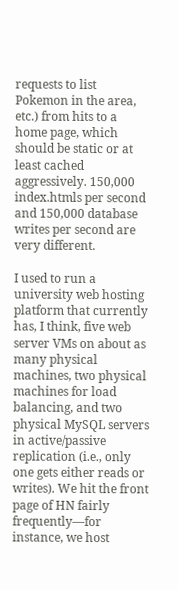requests to list Pokemon in the area, etc.) from hits to a home page, which should be static or at least cached aggressively. 150,000 index.htmls per second and 150,000 database writes per second are very different.

I used to run a university web hosting platform that currently has, I think, five web server VMs on about as many physical machines, two physical machines for load balancing, and two physical MySQL servers in active/passive replication (i.e., only one gets either reads or writes). We hit the front page of HN fairly frequently—for instance, we host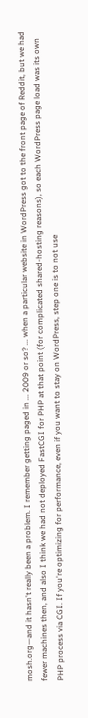mosh.org—and it hasn't really been a problem. I remember getting paged in ... 2009 or so? ... when a particular website in WordPress got to the front page of Reddit, but we had fewer machines then, and also I think we had not deployed FastCGI for PHP at that point (for complicated shared-hosting reasons), so each WordPress page load was its own PHP process via CGI. If you're optimizing for performance, even if you want to stay on WordPress, step one is to not use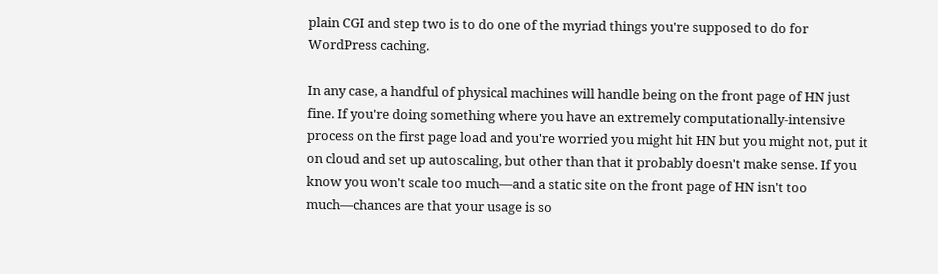plain CGI and step two is to do one of the myriad things you're supposed to do for WordPress caching.

In any case, a handful of physical machines will handle being on the front page of HN just fine. If you're doing something where you have an extremely computationally-intensive process on the first page load and you're worried you might hit HN but you might not, put it on cloud and set up autoscaling, but other than that it probably doesn't make sense. If you know you won't scale too much—and a static site on the front page of HN isn't too much—chances are that your usage is so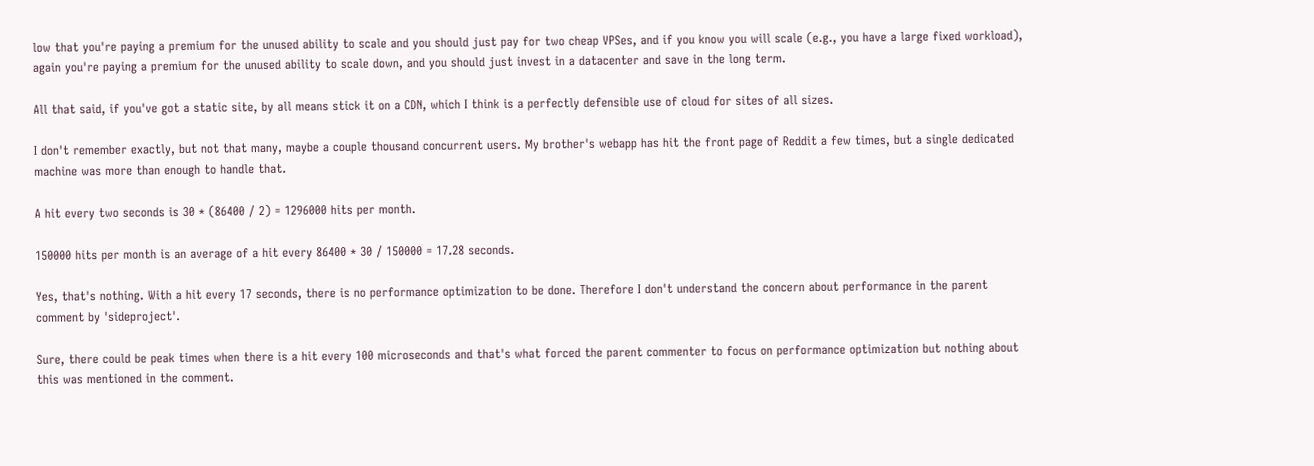low that you're paying a premium for the unused ability to scale and you should just pay for two cheap VPSes, and if you know you will scale (e.g., you have a large fixed workload), again you're paying a premium for the unused ability to scale down, and you should just invest in a datacenter and save in the long term.

All that said, if you've got a static site, by all means stick it on a CDN, which I think is a perfectly defensible use of cloud for sites of all sizes.

I don't remember exactly, but not that many, maybe a couple thousand concurrent users. My brother's webapp has hit the front page of Reddit a few times, but a single dedicated machine was more than enough to handle that.

A hit every two seconds is 30 * (86400 / 2) = 1296000 hits per month.

150000 hits per month is an average of a hit every 86400 * 30 / 150000 = 17.28 seconds.

Yes, that's nothing. With a hit every 17 seconds, there is no performance optimization to be done. Therefore I don't understand the concern about performance in the parent comment by 'sideproject'.

Sure, there could be peak times when there is a hit every 100 microseconds and that's what forced the parent commenter to focus on performance optimization but nothing about this was mentioned in the comment.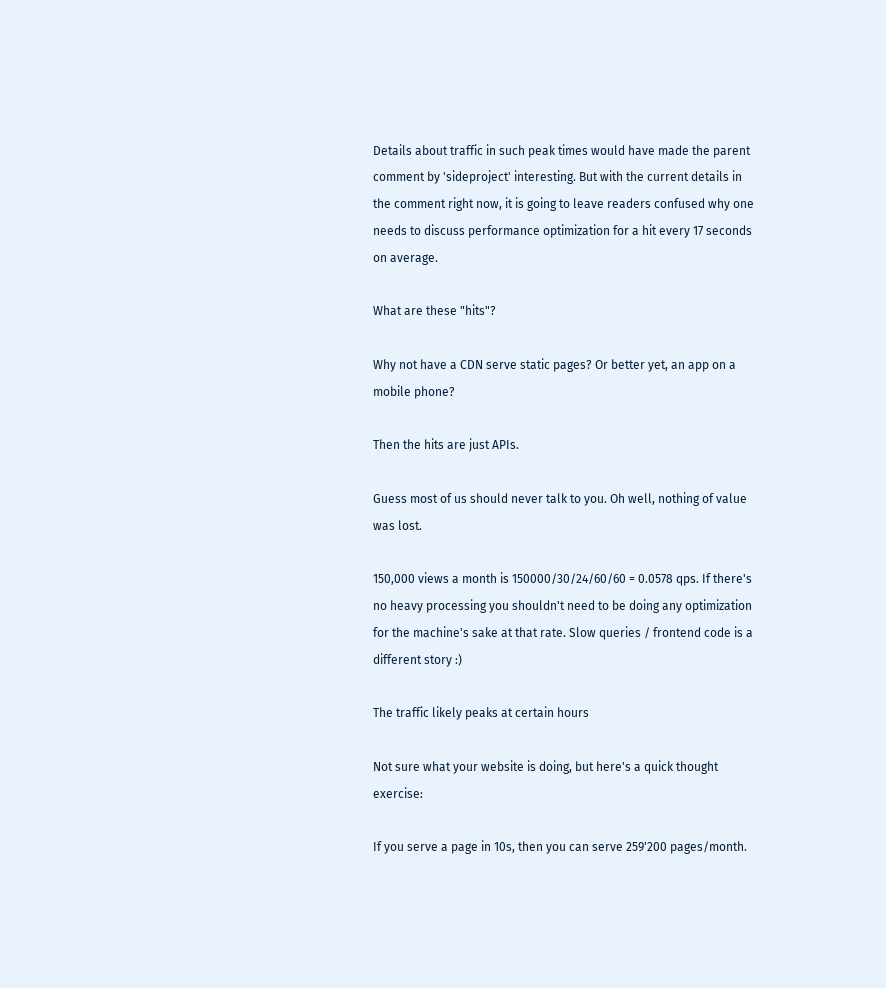Details about traffic in such peak times would have made the parent comment by 'sideproject' interesting. But with the current details in the comment right now, it is going to leave readers confused why one needs to discuss performance optimization for a hit every 17 seconds on average.

What are these "hits"?

Why not have a CDN serve static pages? Or better yet, an app on a mobile phone?

Then the hits are just APIs.

Guess most of us should never talk to you. Oh well, nothing of value was lost.

150,000 views a month is 150000/30/24/60/60 = 0.0578 qps. If there's no heavy processing you shouldn't need to be doing any optimization for the machine's sake at that rate. Slow queries / frontend code is a different story :)

The traffic likely peaks at certain hours

Not sure what your website is doing, but here's a quick thought exercise:

If you serve a page in 10s, then you can serve 259'200 pages/month.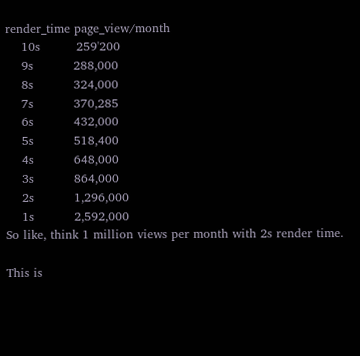render_time page_view/month
    10s         259'200
    9s          288,000
    8s          324,000
    7s          370,285
    6s          432,000
    5s          518,400
    4s          648,000
    3s          864,000
    2s          1,296,000
    1s          2,592,000
So like, think 1 million views per month with 2s render time.

This is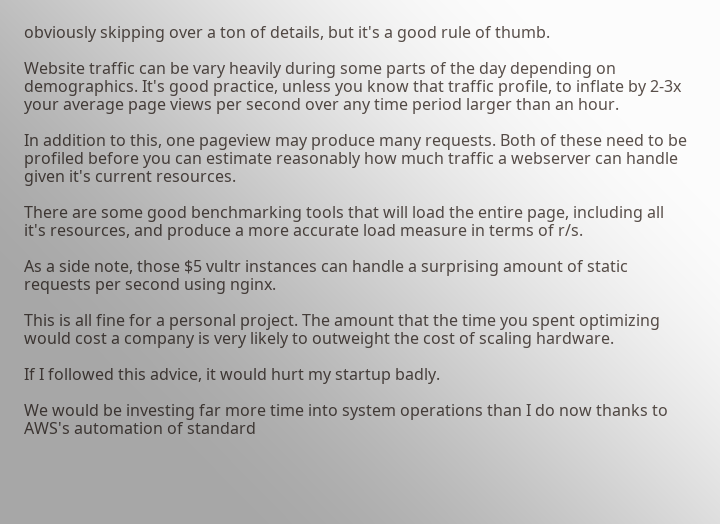obviously skipping over a ton of details, but it's a good rule of thumb.

Website traffic can be vary heavily during some parts of the day depending on demographics. It's good practice, unless you know that traffic profile, to inflate by 2-3x your average page views per second over any time period larger than an hour.

In addition to this, one pageview may produce many requests. Both of these need to be profiled before you can estimate reasonably how much traffic a webserver can handle given it's current resources.

There are some good benchmarking tools that will load the entire page, including all it's resources, and produce a more accurate load measure in terms of r/s.

As a side note, those $5 vultr instances can handle a surprising amount of static requests per second using nginx.

This is all fine for a personal project. The amount that the time you spent optimizing would cost a company is very likely to outweight the cost of scaling hardware.

If I followed this advice, it would hurt my startup badly.

We would be investing far more time into system operations than I do now thanks to AWS's automation of standard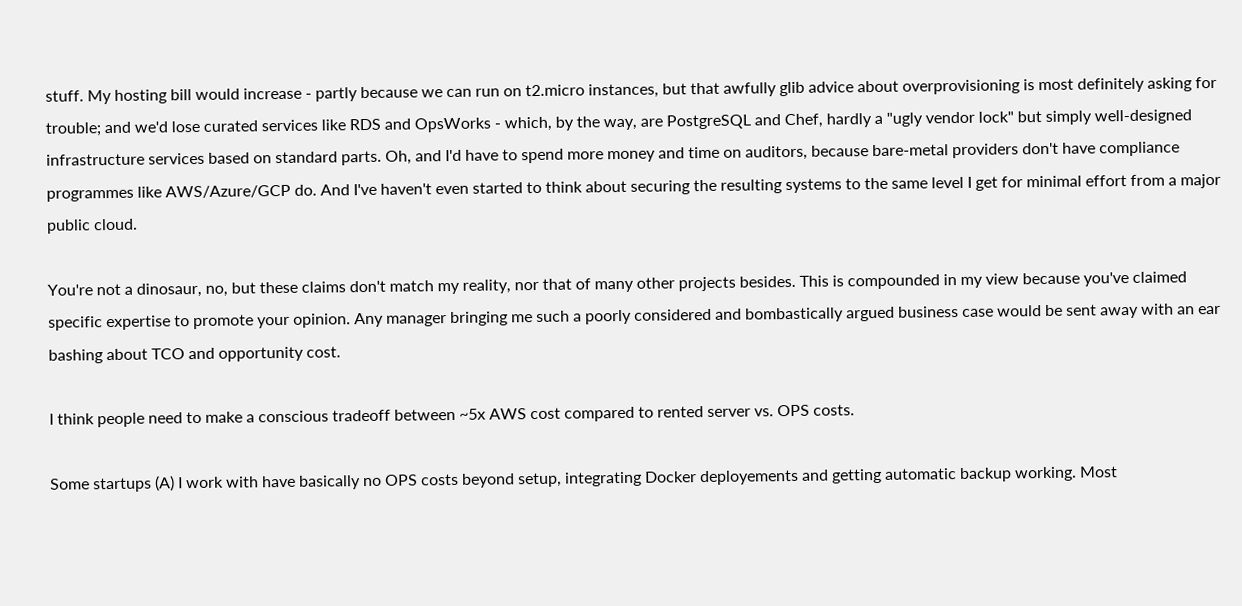stuff. My hosting bill would increase - partly because we can run on t2.micro instances, but that awfully glib advice about overprovisioning is most definitely asking for trouble; and we'd lose curated services like RDS and OpsWorks - which, by the way, are PostgreSQL and Chef, hardly a "ugly vendor lock" but simply well-designed infrastructure services based on standard parts. Oh, and I'd have to spend more money and time on auditors, because bare-metal providers don't have compliance programmes like AWS/Azure/GCP do. And I've haven't even started to think about securing the resulting systems to the same level I get for minimal effort from a major public cloud.

You're not a dinosaur, no, but these claims don't match my reality, nor that of many other projects besides. This is compounded in my view because you've claimed specific expertise to promote your opinion. Any manager bringing me such a poorly considered and bombastically argued business case would be sent away with an ear bashing about TCO and opportunity cost.

I think people need to make a conscious tradeoff between ~5x AWS cost compared to rented server vs. OPS costs.

Some startups (A) I work with have basically no OPS costs beyond setup, integrating Docker deployements and getting automatic backup working. Most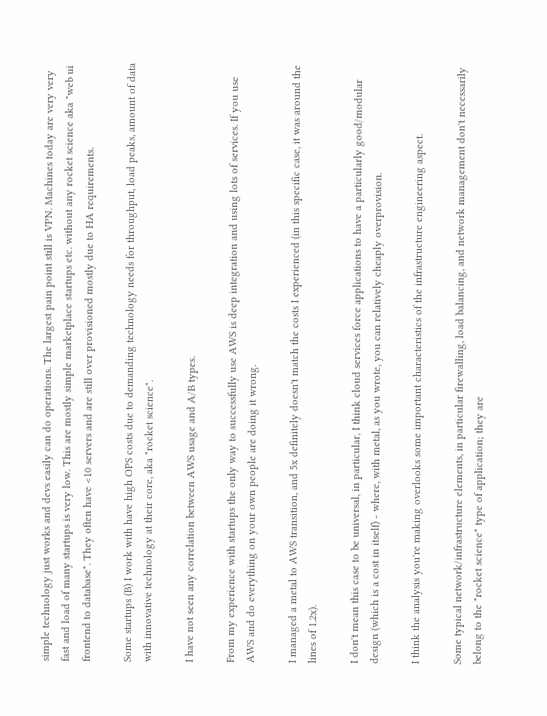simple technology just works and devs easily can do operations. The largest pain point still is VPN. Machines today are very very fast and load of many startups is very low. This are mostly simple marketplace startups etc. without any rocket science aka "web ui frontend to database". They often have <10 servers and are still over provisioned mostly due to HA requirements.

Some startups (B) I work with have high OPS costs due to demanding technology needs for throughput, load peaks, amount of data with innovative technology at their core, aka "rocket science".

I have not seen any correlation between AWS usage and A/B types.

From my experience with startups the only way to successfully use AWS is deep integration and using lots of services. If you use AWS and do everything on your own people are doing it wrong.

I managed a metal to AWS transition, and 5x definitely doesn't match the costs I experienced (in this specific case, it was around the lines of 1.2x).

I don't mean this case to be universal, in particular, I think cloud services force applications to have a particularly good/modular design (which is a cost in itself) - where, with metal, as you wrote, you can relatively cheaply overprovision.

I think the analysis you're making overlooks some important characteristics of the infrastructure engineering aspect.

Some typical network/infrastructure elements, in particular firewalling, load balancing, and network management don't necessarily belong to the "rocket science" type of application; they are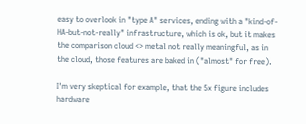easy to overlook in "type A" services, ending with a "kind-of-HA-but-not-really" infrastructure, which is ok, but it makes the comparison cloud <> metal not really meaningful, as in the cloud, those features are baked in ("almost" for free).

I'm very skeptical for example, that the 5x figure includes hardware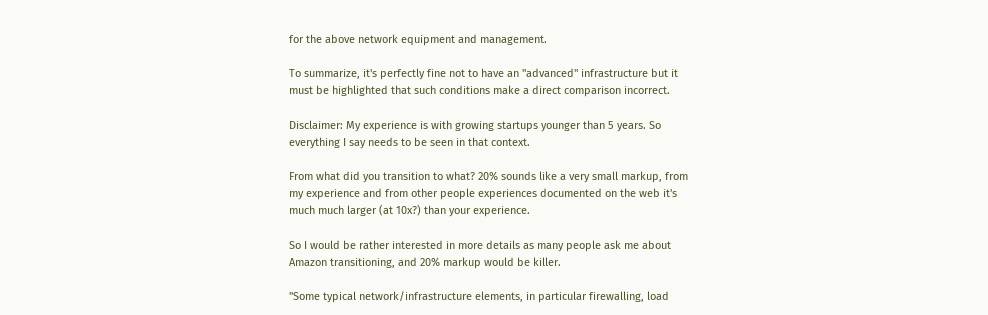for the above network equipment and management.

To summarize, it's perfectly fine not to have an "advanced" infrastructure but it must be highlighted that such conditions make a direct comparison incorrect.

Disclaimer: My experience is with growing startups younger than 5 years. So everything I say needs to be seen in that context.

From what did you transition to what? 20% sounds like a very small markup, from my experience and from other people experiences documented on the web it's much much larger (at 10x?) than your experience.

So I would be rather interested in more details as many people ask me about Amazon transitioning, and 20% markup would be killer.

"Some typical network/infrastructure elements, in particular firewalling, load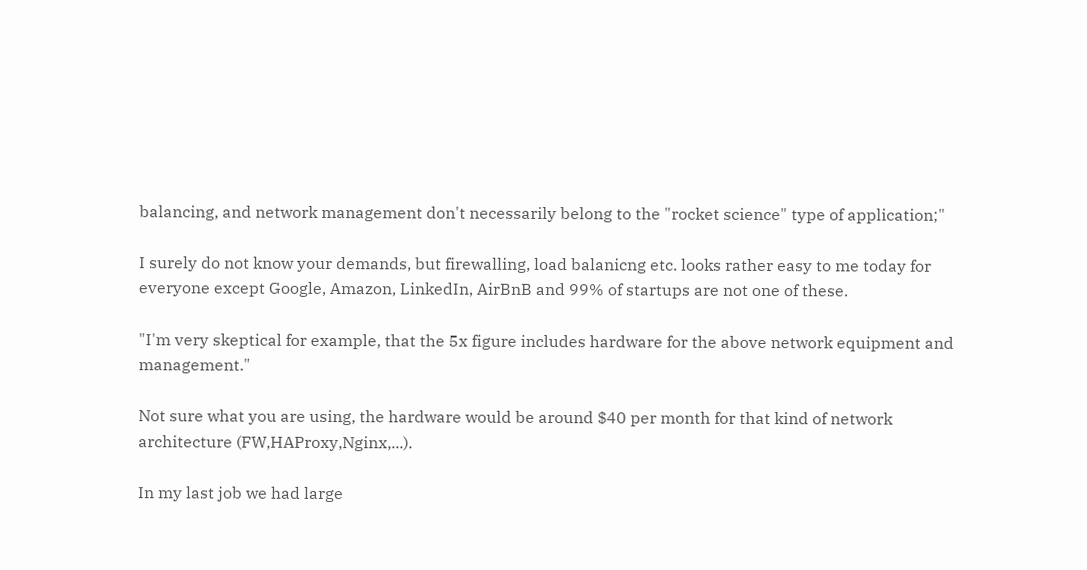balancing, and network management don't necessarily belong to the "rocket science" type of application;"

I surely do not know your demands, but firewalling, load balanicng etc. looks rather easy to me today for everyone except Google, Amazon, LinkedIn, AirBnB and 99% of startups are not one of these.

"I'm very skeptical for example, that the 5x figure includes hardware for the above network equipment and management."

Not sure what you are using, the hardware would be around $40 per month for that kind of network architecture (FW,HAProxy,Nginx,...).

In my last job we had large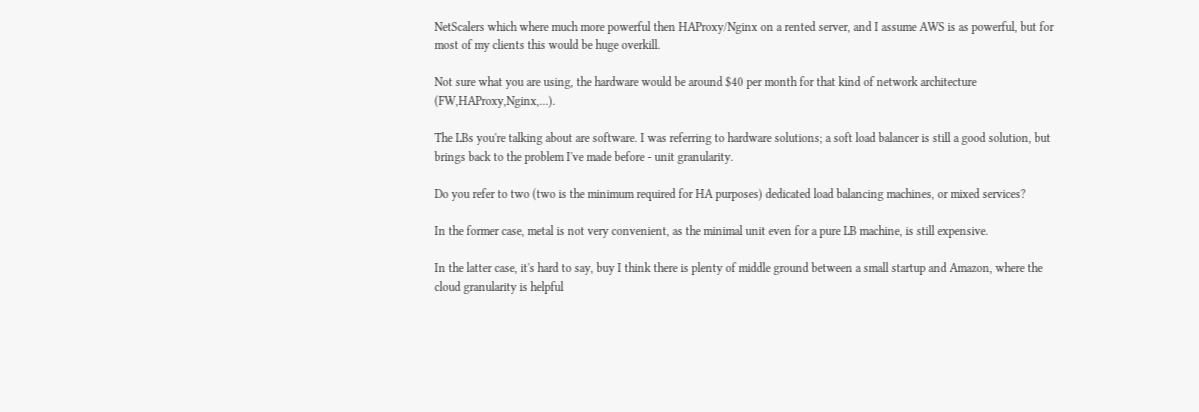NetScalers which where much more powerful then HAProxy/Nginx on a rented server, and I assume AWS is as powerful, but for most of my clients this would be huge overkill.

Not sure what you are using, the hardware would be around $40 per month for that kind of network architecture (FW,HAProxy,Nginx,...).

The LBs you're talking about are software. I was referring to hardware solutions; a soft load balancer is still a good solution, but brings back to the problem I've made before - unit granularity.

Do you refer to two (two is the minimum required for HA purposes) dedicated load balancing machines, or mixed services?

In the former case, metal is not very convenient, as the minimal unit even for a pure LB machine, is still expensive.

In the latter case, it's hard to say, buy I think there is plenty of middle ground between a small startup and Amazon, where the cloud granularity is helpful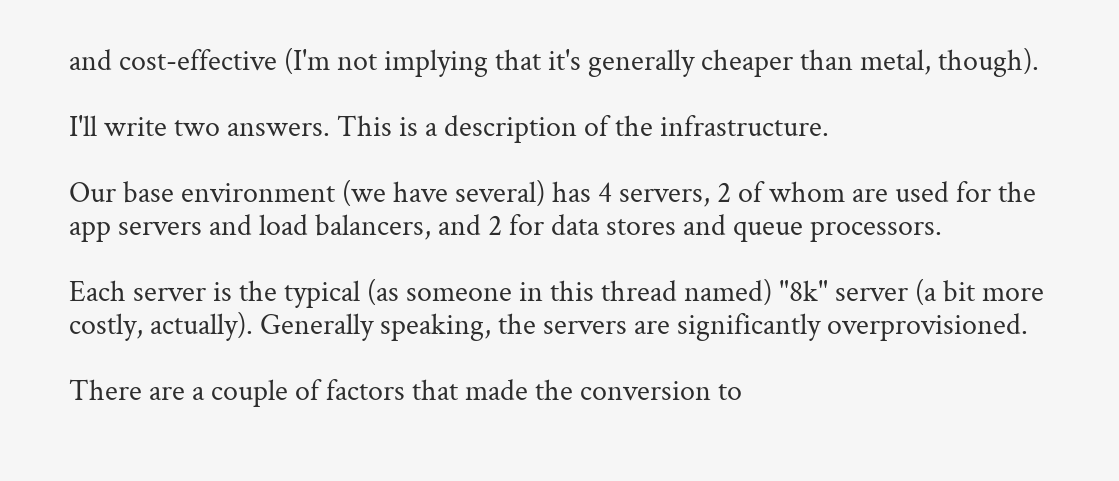and cost-effective (I'm not implying that it's generally cheaper than metal, though).

I'll write two answers. This is a description of the infrastructure.

Our base environment (we have several) has 4 servers, 2 of whom are used for the app servers and load balancers, and 2 for data stores and queue processors.

Each server is the typical (as someone in this thread named) "8k" server (a bit more costly, actually). Generally speaking, the servers are significantly overprovisioned.

There are a couple of factors that made the conversion to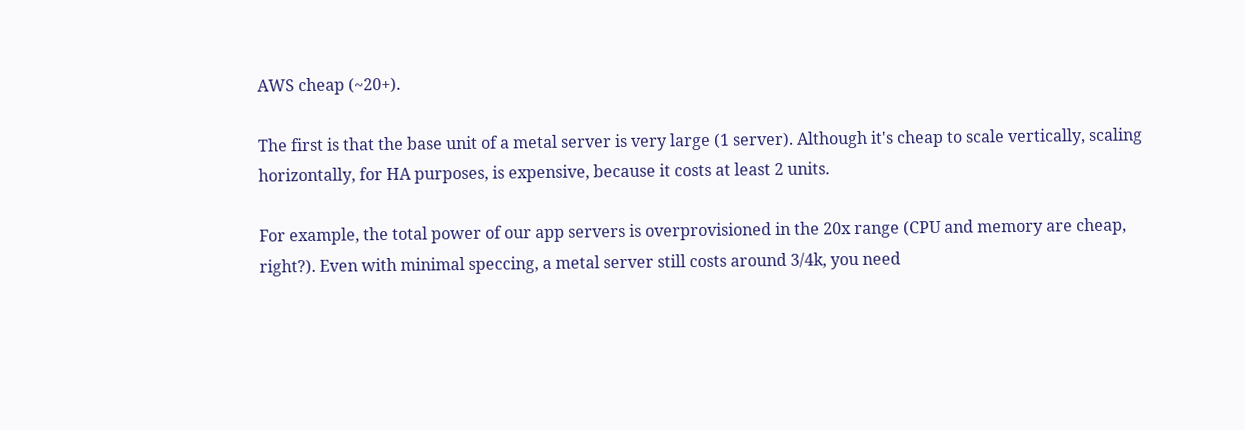AWS cheap (~20+).

The first is that the base unit of a metal server is very large (1 server). Although it's cheap to scale vertically, scaling horizontally, for HA purposes, is expensive, because it costs at least 2 units.

For example, the total power of our app servers is overprovisioned in the 20x range (CPU and memory are cheap, right?). Even with minimal speccing, a metal server still costs around 3/4k, you need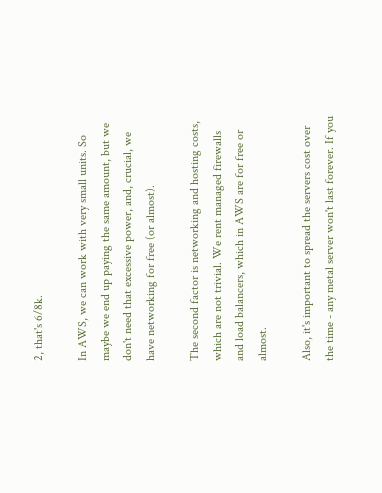2, that's 6/8k.

In AWS, we can work with very small units. So maybe we end up paying the same amount, but we don't need that excessive power, and, crucial, we have networking for free (or almost).

The second factor is networking and hosting costs, which are not trivial. We rent managed firewalls and load balancers, which in AWS are for free or almost.

Also, it's important to spread the servers cost over the time - any metal server won't last forever. If you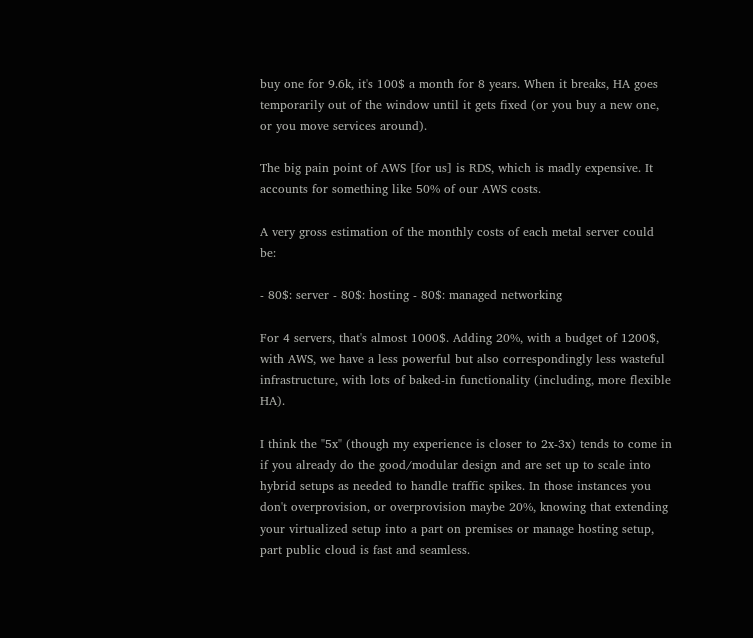buy one for 9.6k, it's 100$ a month for 8 years. When it breaks, HA goes temporarily out of the window until it gets fixed (or you buy a new one, or you move services around).

The big pain point of AWS [for us] is RDS, which is madly expensive. It accounts for something like 50% of our AWS costs.

A very gross estimation of the monthly costs of each metal server could be:

- 80$: server - 80$: hosting - 80$: managed networking

For 4 servers, that's almost 1000$. Adding 20%, with a budget of 1200$, with AWS, we have a less powerful but also correspondingly less wasteful infrastructure, with lots of baked-in functionality (including, more flexible HA).

I think the "5x" (though my experience is closer to 2x-3x) tends to come in if you already do the good/modular design and are set up to scale into hybrid setups as needed to handle traffic spikes. In those instances you don't overprovision, or overprovision maybe 20%, knowing that extending your virtualized setup into a part on premises or manage hosting setup, part public cloud is fast and seamless.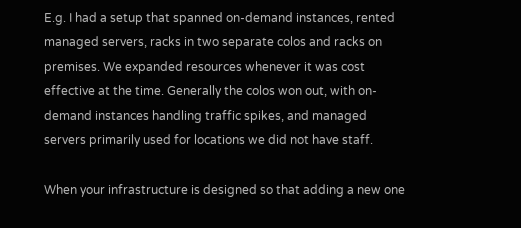E.g. I had a setup that spanned on-demand instances, rented managed servers, racks in two separate colos and racks on premises. We expanded resources whenever it was cost effective at the time. Generally the colos won out, with on-demand instances handling traffic spikes, and managed servers primarily used for locations we did not have staff.

When your infrastructure is designed so that adding a new one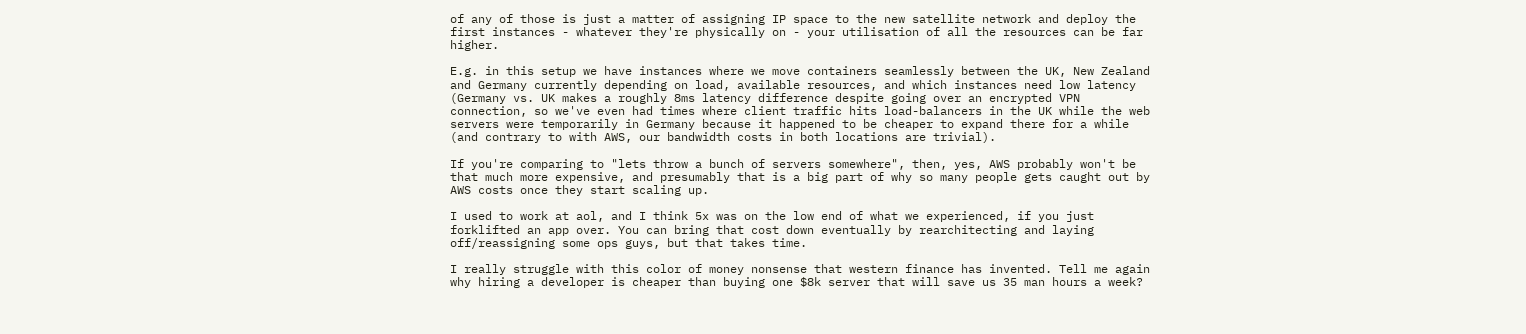of any of those is just a matter of assigning IP space to the new satellite network and deploy the first instances - whatever they're physically on - your utilisation of all the resources can be far higher.

E.g. in this setup we have instances where we move containers seamlessly between the UK, New Zealand and Germany currently depending on load, available resources, and which instances need low latency (Germany vs. UK makes a roughly 8ms latency difference despite going over an encrypted VPN connection, so we've even had times where client traffic hits load-balancers in the UK while the web servers were temporarily in Germany because it happened to be cheaper to expand there for a while (and contrary to with AWS, our bandwidth costs in both locations are trivial).

If you're comparing to "lets throw a bunch of servers somewhere", then, yes, AWS probably won't be that much more expensive, and presumably that is a big part of why so many people gets caught out by AWS costs once they start scaling up.

I used to work at aol, and I think 5x was on the low end of what we experienced, if you just forklifted an app over. You can bring that cost down eventually by rearchitecting and laying off/reassigning some ops guys, but that takes time.

I really struggle with this color of money nonsense that western finance has invented. Tell me again why hiring a developer is cheaper than buying one $8k server that will save us 35 man hours a week?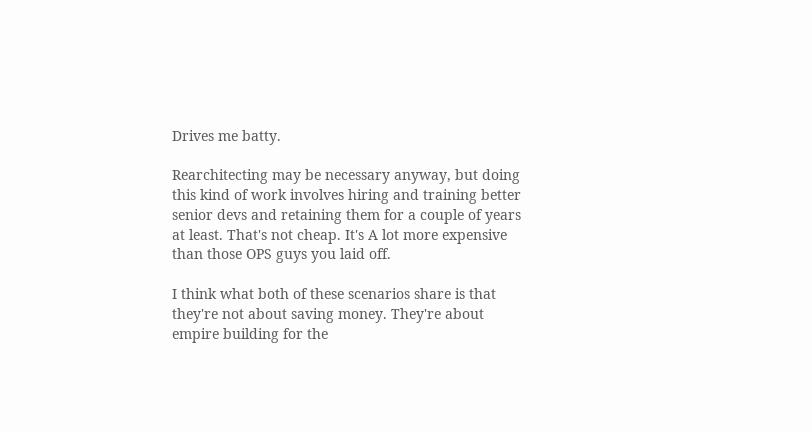Drives me batty.

Rearchitecting may be necessary anyway, but doing this kind of work involves hiring and training better senior devs and retaining them for a couple of years at least. That's not cheap. It's A lot more expensive than those OPS guys you laid off.

I think what both of these scenarios share is that they're not about saving money. They're about empire building for the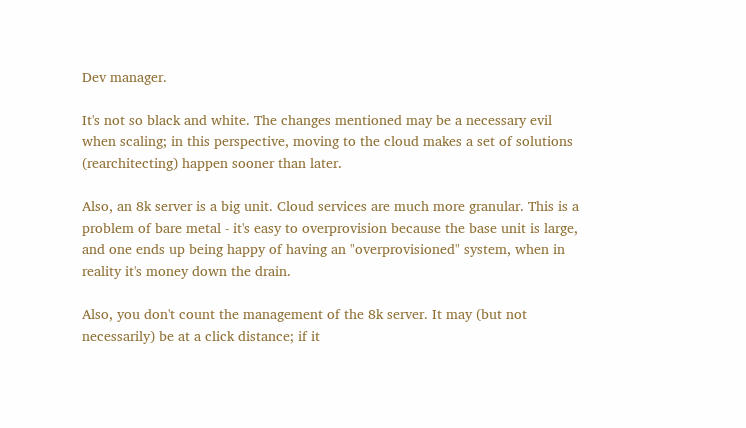Dev manager.

It's not so black and white. The changes mentioned may be a necessary evil when scaling; in this perspective, moving to the cloud makes a set of solutions (rearchitecting) happen sooner than later.

Also, an 8k server is a big unit. Cloud services are much more granular. This is a problem of bare metal - it's easy to overprovision because the base unit is large, and one ends up being happy of having an "overprovisioned" system, when in reality it's money down the drain.

Also, you don't count the management of the 8k server. It may (but not necessarily) be at a click distance; if it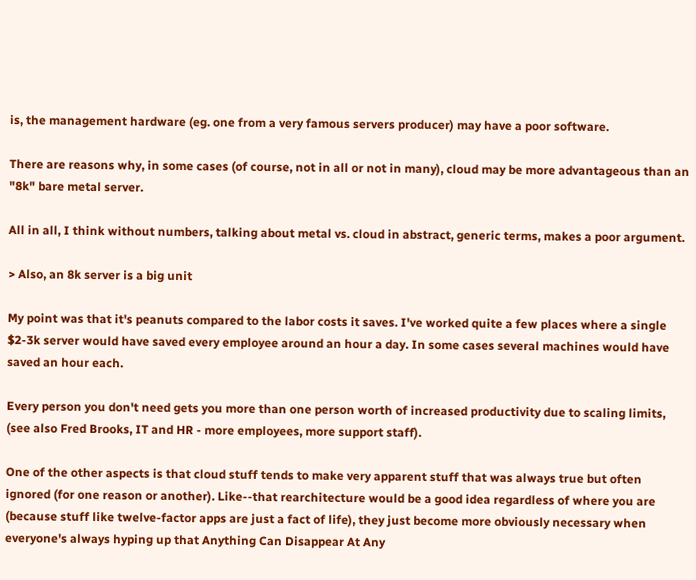is, the management hardware (eg. one from a very famous servers producer) may have a poor software.

There are reasons why, in some cases (of course, not in all or not in many), cloud may be more advantageous than an "8k" bare metal server.

All in all, I think without numbers, talking about metal vs. cloud in abstract, generic terms, makes a poor argument.

> Also, an 8k server is a big unit

My point was that it's peanuts compared to the labor costs it saves. I've worked quite a few places where a single $2-3k server would have saved every employee around an hour a day. In some cases several machines would have saved an hour each.

Every person you don't need gets you more than one person worth of increased productivity due to scaling limits, (see also Fred Brooks, IT and HR - more employees, more support staff).

One of the other aspects is that cloud stuff tends to make very apparent stuff that was always true but often ignored (for one reason or another). Like--that rearchitecture would be a good idea regardless of where you are (because stuff like twelve-factor apps are just a fact of life), they just become more obviously necessary when everyone's always hyping up that Anything Can Disappear At Any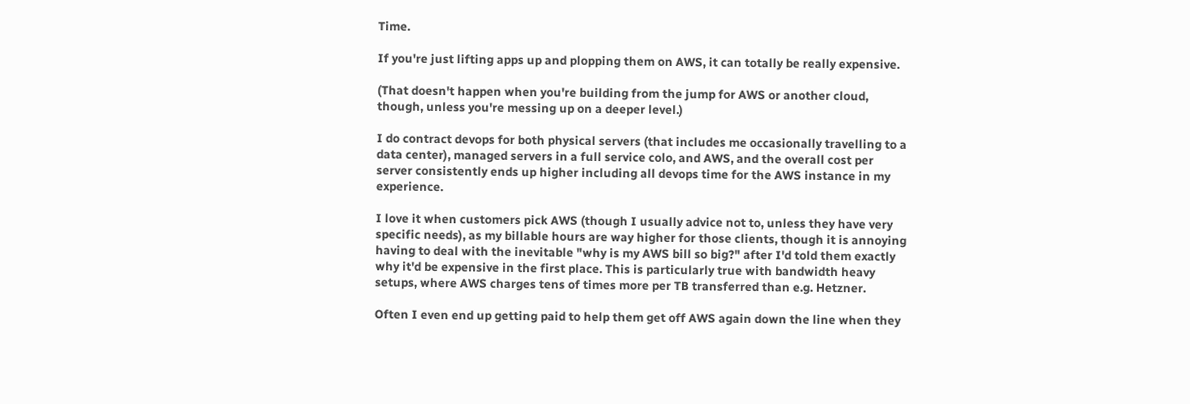Time.

If you're just lifting apps up and plopping them on AWS, it can totally be really expensive.

(That doesn't happen when you're building from the jump for AWS or another cloud, though, unless you're messing up on a deeper level.)

I do contract devops for both physical servers (that includes me occasionally travelling to a data center), managed servers in a full service colo, and AWS, and the overall cost per server consistently ends up higher including all devops time for the AWS instance in my experience.

I love it when customers pick AWS (though I usually advice not to, unless they have very specific needs), as my billable hours are way higher for those clients, though it is annoying having to deal with the inevitable "why is my AWS bill so big?" after I'd told them exactly why it'd be expensive in the first place. This is particularly true with bandwidth heavy setups, where AWS charges tens of times more per TB transferred than e.g. Hetzner.

Often I even end up getting paid to help them get off AWS again down the line when they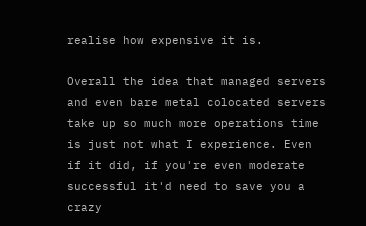realise how expensive it is.

Overall the idea that managed servers and even bare metal colocated servers take up so much more operations time is just not what I experience. Even if it did, if you're even moderate successful it'd need to save you a crazy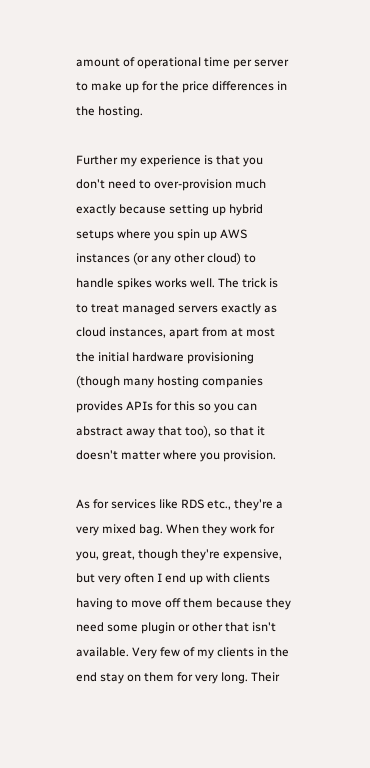amount of operational time per server to make up for the price differences in the hosting.

Further my experience is that you don't need to over-provision much exactly because setting up hybrid setups where you spin up AWS instances (or any other cloud) to handle spikes works well. The trick is to treat managed servers exactly as cloud instances, apart from at most the initial hardware provisioning (though many hosting companies provides APIs for this so you can abstract away that too), so that it doesn't matter where you provision.

As for services like RDS etc., they're a very mixed bag. When they work for you, great, though they're expensive, but very often I end up with clients having to move off them because they need some plugin or other that isn't available. Very few of my clients in the end stay on them for very long. Their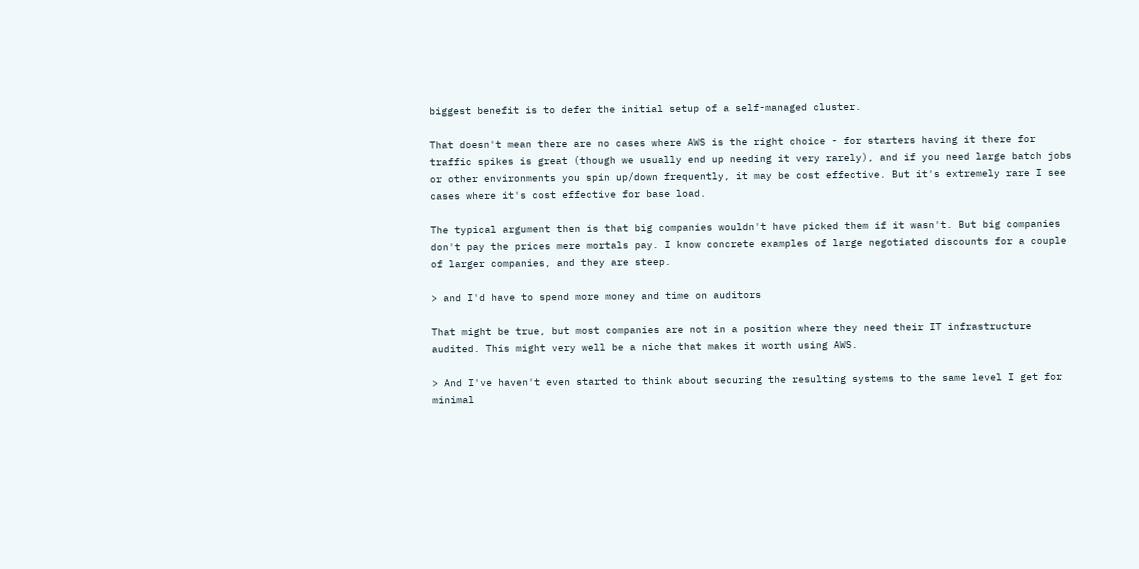biggest benefit is to defer the initial setup of a self-managed cluster.

That doesn't mean there are no cases where AWS is the right choice - for starters having it there for traffic spikes is great (though we usually end up needing it very rarely), and if you need large batch jobs or other environments you spin up/down frequently, it may be cost effective. But it's extremely rare I see cases where it's cost effective for base load.

The typical argument then is that big companies wouldn't have picked them if it wasn't. But big companies don't pay the prices mere mortals pay. I know concrete examples of large negotiated discounts for a couple of larger companies, and they are steep.

> and I'd have to spend more money and time on auditors

That might be true, but most companies are not in a position where they need their IT infrastructure audited. This might very well be a niche that makes it worth using AWS.

> And I've haven't even started to think about securing the resulting systems to the same level I get for minimal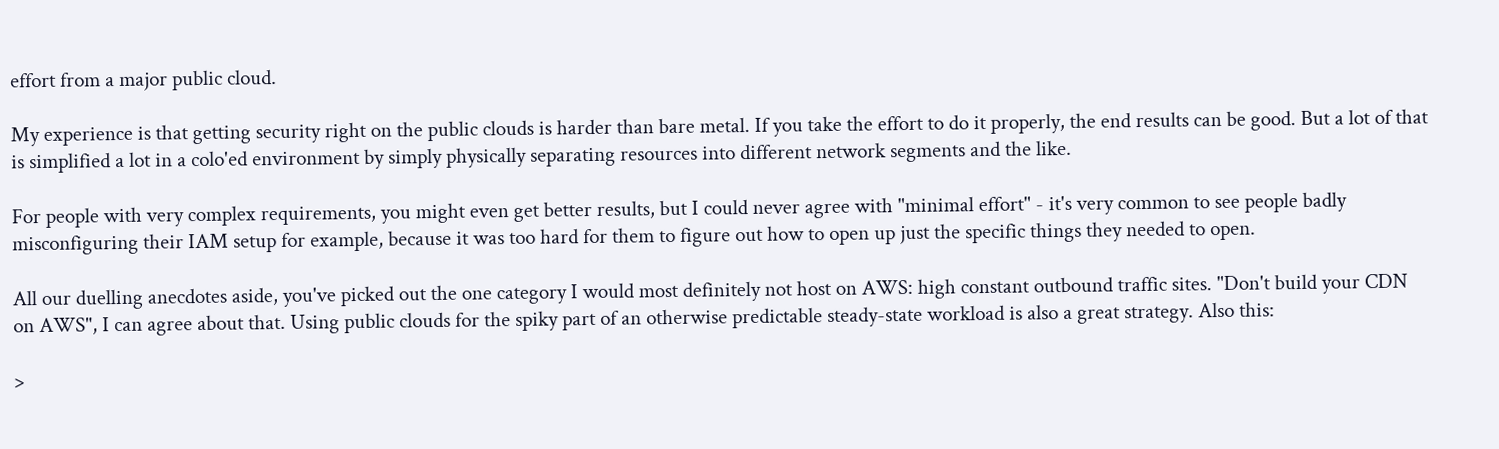effort from a major public cloud.

My experience is that getting security right on the public clouds is harder than bare metal. If you take the effort to do it properly, the end results can be good. But a lot of that is simplified a lot in a colo'ed environment by simply physically separating resources into different network segments and the like.

For people with very complex requirements, you might even get better results, but I could never agree with "minimal effort" - it's very common to see people badly misconfiguring their IAM setup for example, because it was too hard for them to figure out how to open up just the specific things they needed to open.

All our duelling anecdotes aside, you've picked out the one category I would most definitely not host on AWS: high constant outbound traffic sites. "Don't build your CDN on AWS", I can agree about that. Using public clouds for the spiky part of an otherwise predictable steady-state workload is also a great strategy. Also this:

>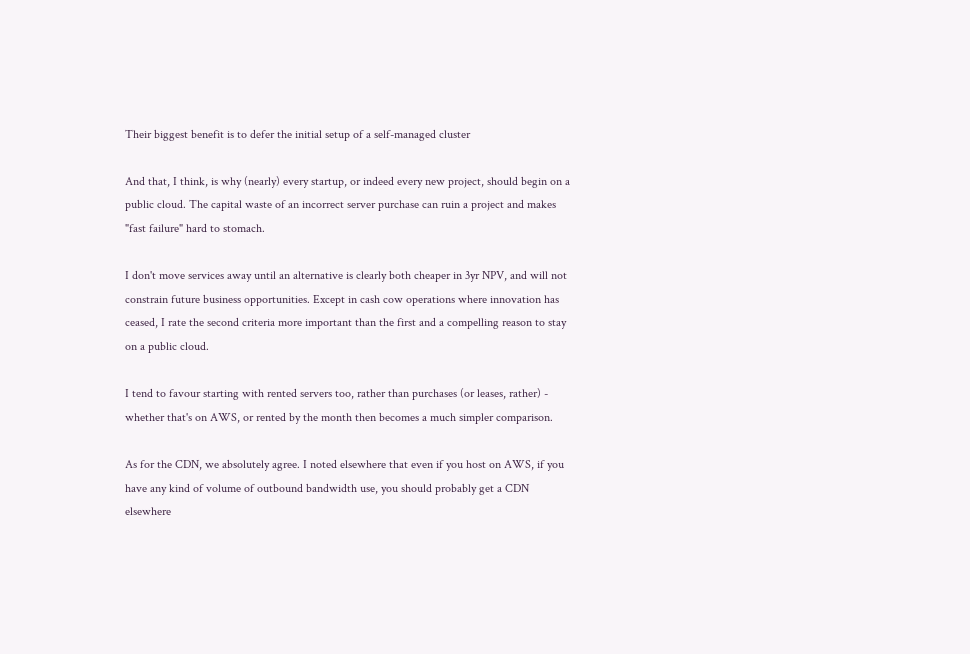Their biggest benefit is to defer the initial setup of a self-managed cluster

And that, I think, is why (nearly) every startup, or indeed every new project, should begin on a public cloud. The capital waste of an incorrect server purchase can ruin a project and makes "fast failure" hard to stomach.

I don't move services away until an alternative is clearly both cheaper in 3yr NPV, and will not constrain future business opportunities. Except in cash cow operations where innovation has ceased, I rate the second criteria more important than the first and a compelling reason to stay on a public cloud.

I tend to favour starting with rented servers too, rather than purchases (or leases, rather) - whether that's on AWS, or rented by the month then becomes a much simpler comparison.

As for the CDN, we absolutely agree. I noted elsewhere that even if you host on AWS, if you have any kind of volume of outbound bandwidth use, you should probably get a CDN elsewhere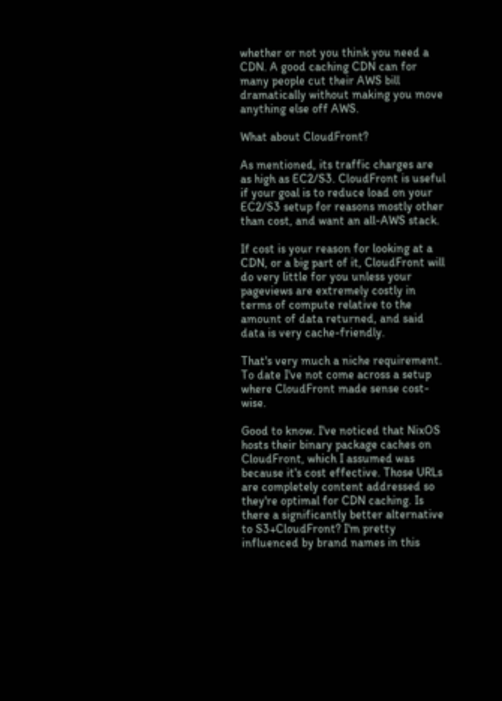whether or not you think you need a CDN. A good caching CDN can for many people cut their AWS bill dramatically without making you move anything else off AWS.

What about CloudFront?

As mentioned, its traffic charges are as high as EC2/S3. CloudFront is useful if your goal is to reduce load on your EC2/S3 setup for reasons mostly other than cost, and want an all-AWS stack.

If cost is your reason for looking at a CDN, or a big part of it, CloudFront will do very little for you unless your pageviews are extremely costly in terms of compute relative to the amount of data returned, and said data is very cache-friendly.

That's very much a niche requirement. To date I've not come across a setup where CloudFront made sense cost-wise.

Good to know. I've noticed that NixOS hosts their binary package caches on CloudFront, which I assumed was because it's cost effective. Those URLs are completely content addressed so they're optimal for CDN caching. Is there a significantly better alternative to S3+CloudFront? I'm pretty influenced by brand names in this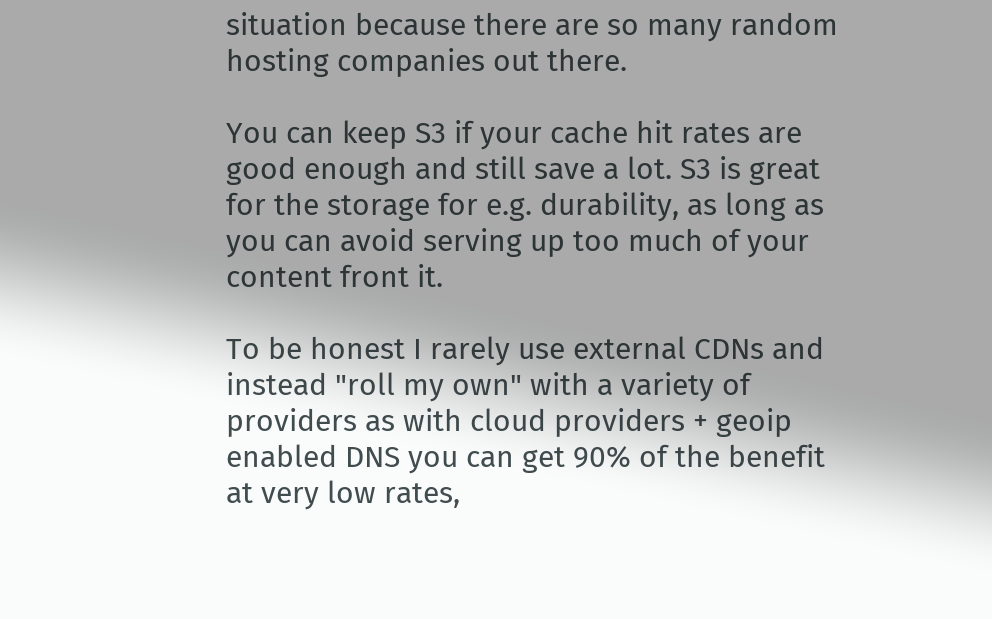situation because there are so many random hosting companies out there.

You can keep S3 if your cache hit rates are good enough and still save a lot. S3 is great for the storage for e.g. durability, as long as you can avoid serving up too much of your content front it.

To be honest I rarely use external CDNs and instead "roll my own" with a variety of providers as with cloud providers + geoip enabled DNS you can get 90% of the benefit at very low rates,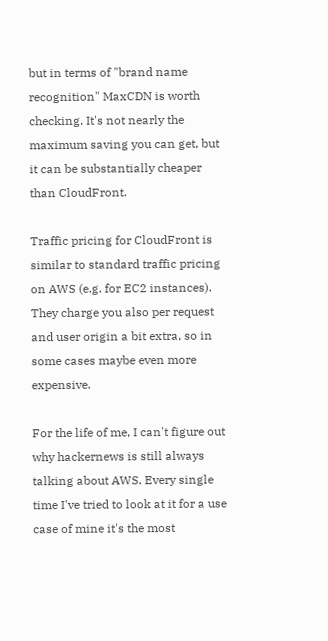but in terms of "brand name recognition" MaxCDN is worth checking. It's not nearly the maximum saving you can get, but it can be substantially cheaper than CloudFront.

Traffic pricing for CloudFront is similar to standard traffic pricing on AWS (e.g. for EC2 instances). They charge you also per request and user origin a bit extra, so in some cases maybe even more expensive.

For the life of me, I can't figure out why hackernews is still always talking about AWS. Every single time I've tried to look at it for a use case of mine it's the most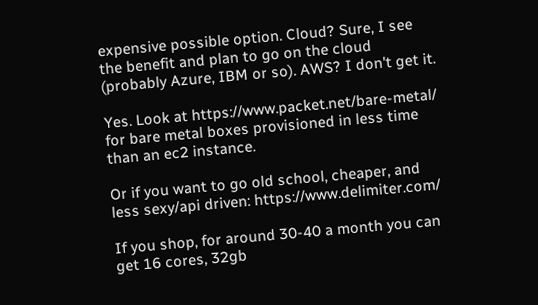expensive possible option. Cloud? Sure, I see the benefit and plan to go on the cloud (probably Azure, IBM or so). AWS? I don't get it.

Yes. Look at https://www.packet.net/bare-metal/ for bare metal boxes provisioned in less time than an ec2 instance.

Or if you want to go old school, cheaper, and less sexy/api driven: https://www.delimiter.com/

If you shop, for around 30-40 a month you can get 16 cores, 32gb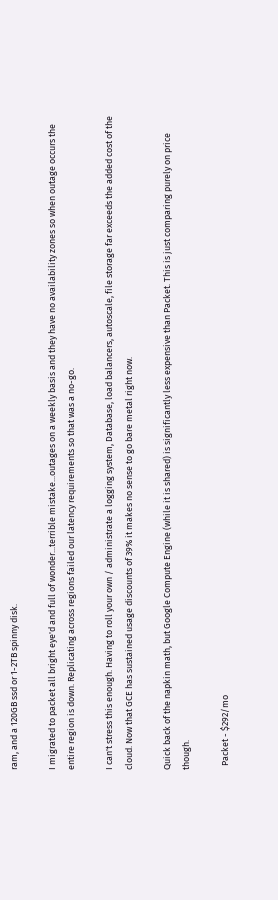ram, and a 120GB ssd or 1-2TB spinny disk.

I migrated to packet all bright eye'd and full of wonder...terrible mistake...outages on a weekly basis and they have no availability zones so when outage occurs the entire region is down. Replicating across regions failed our latency requirements so that was a no-go.

I can't stress this enough. Having to roll your own / administrate a logging system, Database, load balancers, autoscale, file storage far exceeds the added cost of the cloud. Now that GCE has sustained usage discounts of 39% it makes no sense to go bare metal right now.

Quick back of the napkin math, but Google Compute Engine (while it is shared) is significantly less expensive than Packet. This is just comparing purely on price though.

  Packet - $292/mo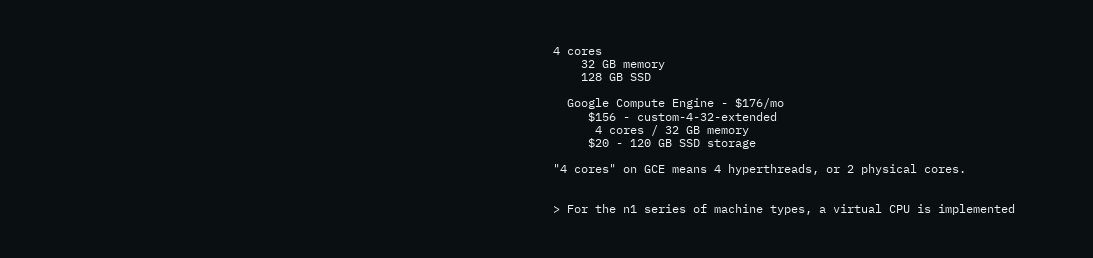4 cores
    32 GB memory
    128 GB SSD

  Google Compute Engine - $176/mo
     $156 - custom-4-32-extended
      4 cores / 32 GB memory
     $20 - 120 GB SSD storage

"4 cores" on GCE means 4 hyperthreads, or 2 physical cores.


> For the n1 series of machine types, a virtual CPU is implemented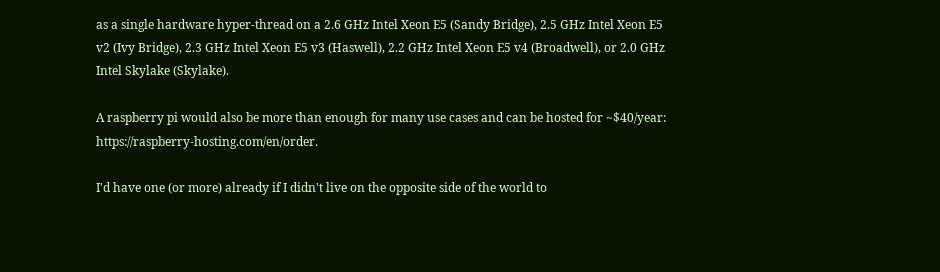as a single hardware hyper-thread on a 2.6 GHz Intel Xeon E5 (Sandy Bridge), 2.5 GHz Intel Xeon E5 v2 (Ivy Bridge), 2.3 GHz Intel Xeon E5 v3 (Haswell), 2.2 GHz Intel Xeon E5 v4 (Broadwell), or 2.0 GHz Intel Skylake (Skylake).

A raspberry pi would also be more than enough for many use cases and can be hosted for ~$40/year: https://raspberry-hosting.com/en/order.

I'd have one (or more) already if I didn't live on the opposite side of the world to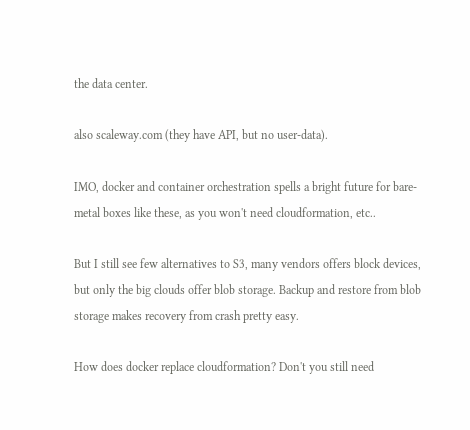the data center.

also scaleway.com (they have API, but no user-data).

IMO, docker and container orchestration spells a bright future for bare-metal boxes like these, as you won't need cloudformation, etc..

But I still see few alternatives to S3, many vendors offers block devices, but only the big clouds offer blob storage. Backup and restore from blob storage makes recovery from crash pretty easy.

How does docker replace cloudformation? Don't you still need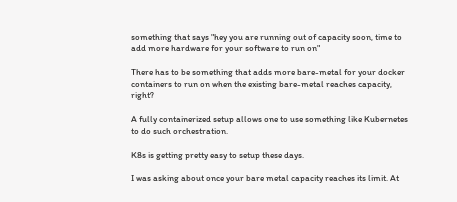something that says "hey you are running out of capacity soon, time to add more hardware for your software to run on"

There has to be something that adds more bare-metal for your docker containers to run on when the existing bare-metal reaches capacity, right?

A fully containerized setup allows one to use something like Kubernetes to do such orchestration.

K8s is getting pretty easy to setup these days.

I was asking about once your bare metal capacity reaches its limit. At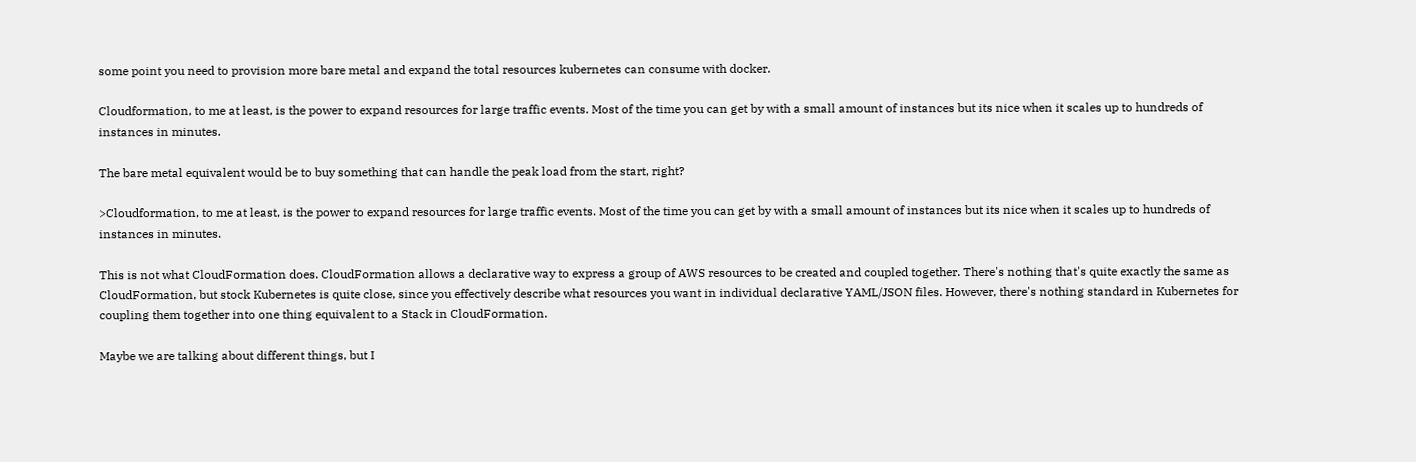some point you need to provision more bare metal and expand the total resources kubernetes can consume with docker.

Cloudformation, to me at least, is the power to expand resources for large traffic events. Most of the time you can get by with a small amount of instances but its nice when it scales up to hundreds of instances in minutes.

The bare metal equivalent would be to buy something that can handle the peak load from the start, right?

>Cloudformation, to me at least, is the power to expand resources for large traffic events. Most of the time you can get by with a small amount of instances but its nice when it scales up to hundreds of instances in minutes.

This is not what CloudFormation does. CloudFormation allows a declarative way to express a group of AWS resources to be created and coupled together. There's nothing that's quite exactly the same as CloudFormation, but stock Kubernetes is quite close, since you effectively describe what resources you want in individual declarative YAML/JSON files. However, there's nothing standard in Kubernetes for coupling them together into one thing equivalent to a Stack in CloudFormation.

Maybe we are talking about different things, but I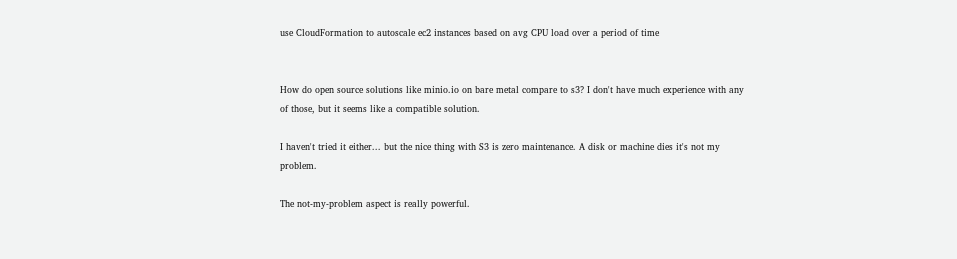use CloudFormation to autoscale ec2 instances based on avg CPU load over a period of time


How do open source solutions like minio.io on bare metal compare to s3? I don't have much experience with any of those, but it seems like a compatible solution.

I haven't tried it either... but the nice thing with S3 is zero maintenance. A disk or machine dies it's not my problem.

The not-my-problem aspect is really powerful.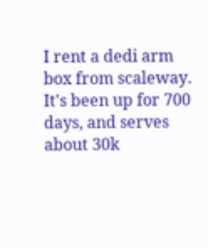I rent a dedi arm box from scaleway. It's been up for 700 days, and serves about 30k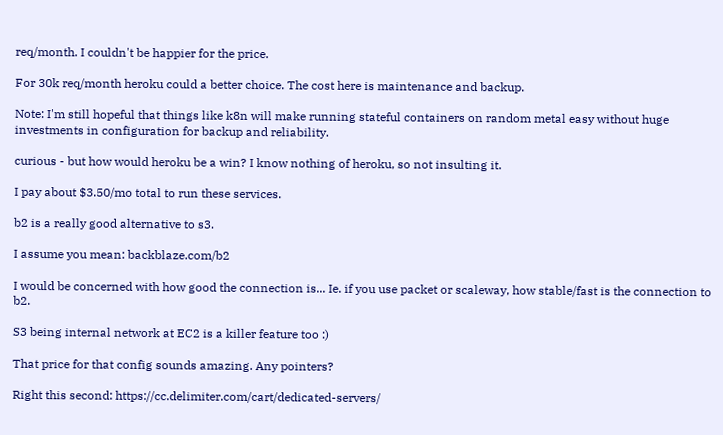req/month. I couldn't be happier for the price.

For 30k req/month heroku could a better choice. The cost here is maintenance and backup.

Note: I'm still hopeful that things like k8n will make running stateful containers on random metal easy without huge investments in configuration for backup and reliability.

curious - but how would heroku be a win? I know nothing of heroku, so not insulting it.

I pay about $3.50/mo total to run these services.

b2 is a really good alternative to s3.

I assume you mean: backblaze.com/b2

I would be concerned with how good the connection is... Ie. if you use packet or scaleway, how stable/fast is the connection to b2.

S3 being internal network at EC2 is a killer feature too :)

That price for that config sounds amazing. Any pointers?

Right this second: https://cc.delimiter.com/cart/dedicated-servers/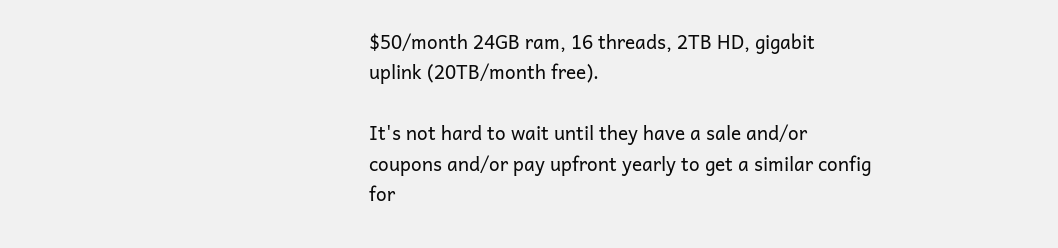$50/month 24GB ram, 16 threads, 2TB HD, gigabit uplink (20TB/month free).

It's not hard to wait until they have a sale and/or coupons and/or pay upfront yearly to get a similar config for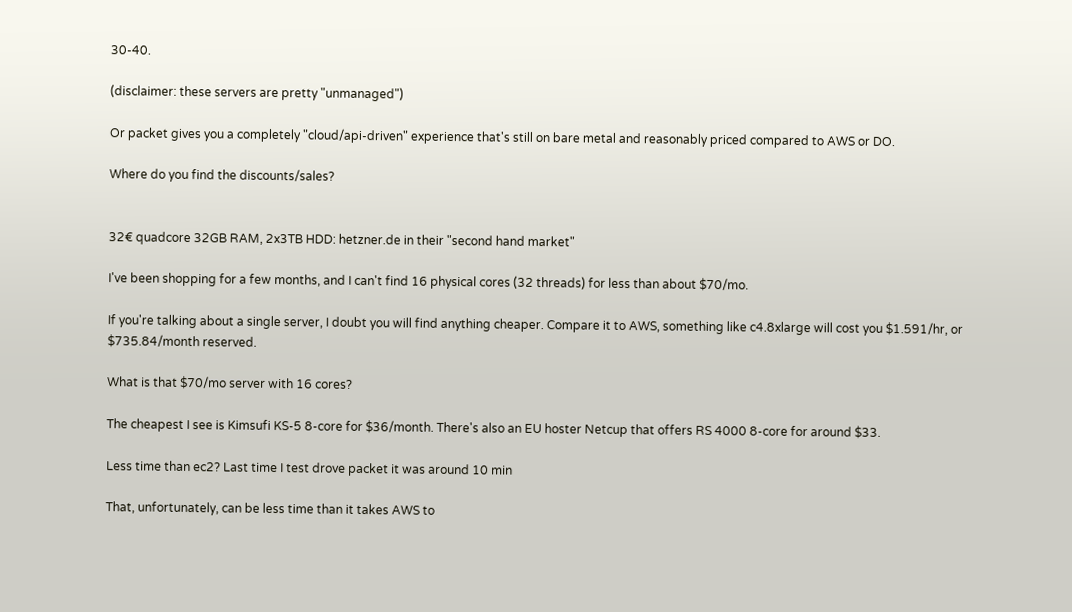30-40.

(disclaimer: these servers are pretty "unmanaged")

Or packet gives you a completely "cloud/api-driven" experience that's still on bare metal and reasonably priced compared to AWS or DO.

Where do you find the discounts/sales?


32€ quadcore 32GB RAM, 2x3TB HDD: hetzner.de in their "second hand market"

I've been shopping for a few months, and I can't find 16 physical cores (32 threads) for less than about $70/mo.

If you're talking about a single server, I doubt you will find anything cheaper. Compare it to AWS, something like c4.8xlarge will cost you $1.591/hr, or $735.84/month reserved.

What is that $70/mo server with 16 cores?

The cheapest I see is Kimsufi KS-5 8-core for $36/month. There's also an EU hoster Netcup that offers RS 4000 8-core for around $33.

Less time than ec2? Last time I test drove packet it was around 10 min

That, unfortunately, can be less time than it takes AWS to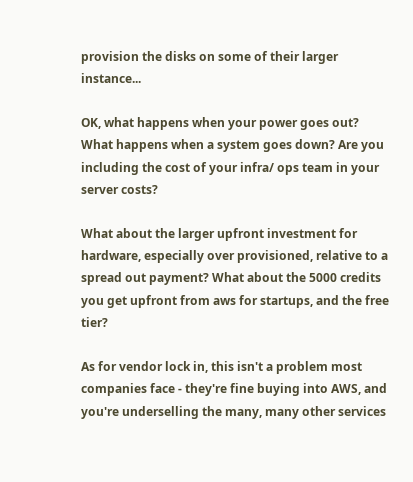provision the disks on some of their larger instance...

OK, what happens when your power goes out? What happens when a system goes down? Are you including the cost of your infra/ ops team in your server costs?

What about the larger upfront investment for hardware, especially over provisioned, relative to a spread out payment? What about the 5000 credits you get upfront from aws for startups, and the free tier?

As for vendor lock in, this isn't a problem most companies face - they're fine buying into AWS, and you're underselling the many, many other services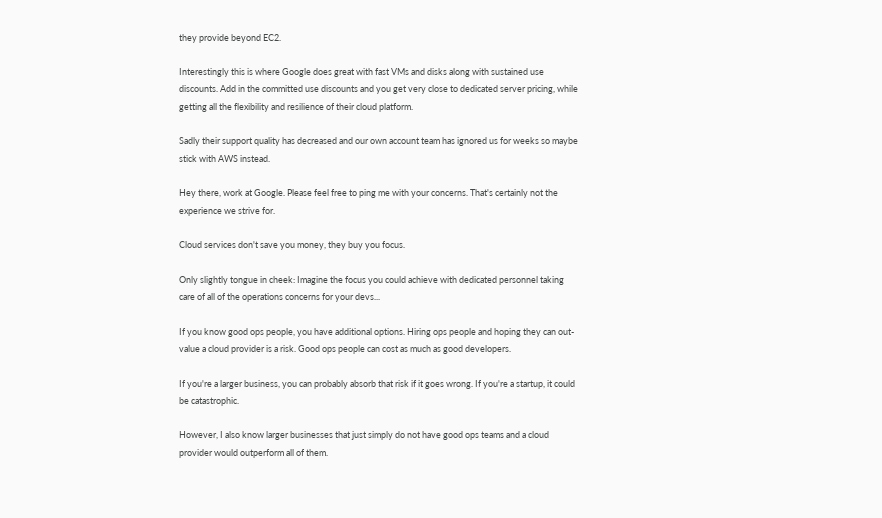they provide beyond EC2.

Interestingly this is where Google does great with fast VMs and disks along with sustained use discounts. Add in the committed use discounts and you get very close to dedicated server pricing, while getting all the flexibility and resilience of their cloud platform.

Sadly their support quality has decreased and our own account team has ignored us for weeks so maybe stick with AWS instead.

Hey there, work at Google. Please feel free to ping me with your concerns. That's certainly not the experience we strive for.

Cloud services don't save you money, they buy you focus.

Only slightly tongue in cheek: Imagine the focus you could achieve with dedicated personnel taking care of all of the operations concerns for your devs...

If you know good ops people, you have additional options. Hiring ops people and hoping they can out-value a cloud provider is a risk. Good ops people can cost as much as good developers.

If you're a larger business, you can probably absorb that risk if it goes wrong. If you're a startup, it could be catastrophic.

However, I also know larger businesses that just simply do not have good ops teams and a cloud provider would outperform all of them.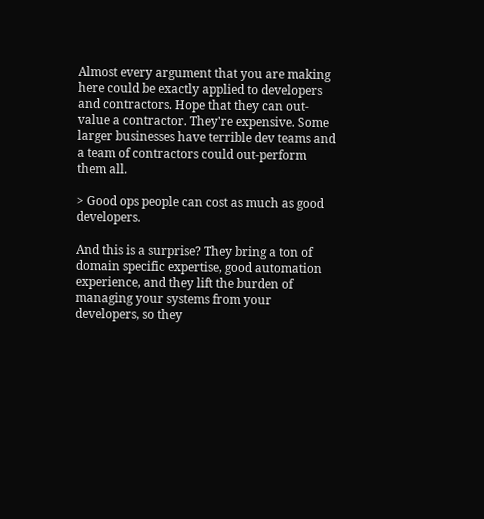Almost every argument that you are making here could be exactly applied to developers and contractors. Hope that they can out-value a contractor. They're expensive. Some larger businesses have terrible dev teams and a team of contractors could out-perform them all.

> Good ops people can cost as much as good developers.

And this is a surprise? They bring a ton of domain specific expertise, good automation experience, and they lift the burden of managing your systems from your developers, so they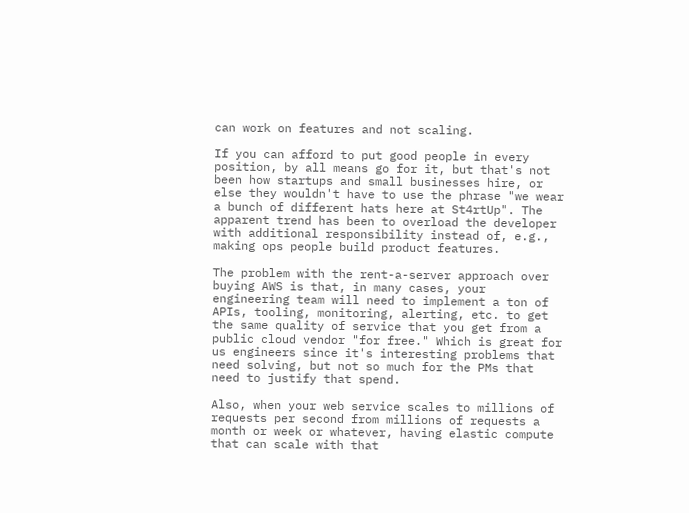can work on features and not scaling.

If you can afford to put good people in every position, by all means go for it, but that's not been how startups and small businesses hire, or else they wouldn't have to use the phrase "we wear a bunch of different hats here at St4rtUp". The apparent trend has been to overload the developer with additional responsibility instead of, e.g., making ops people build product features.

The problem with the rent-a-server approach over buying AWS is that, in many cases, your engineering team will need to implement a ton of APIs, tooling, monitoring, alerting, etc. to get the same quality of service that you get from a public cloud vendor "for free." Which is great for us engineers since it's interesting problems that need solving, but not so much for the PMs that need to justify that spend.

Also, when your web service scales to millions of requests per second from millions of requests a month or week or whatever, having elastic compute that can scale with that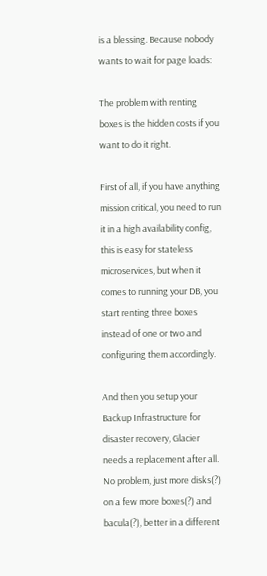is a blessing. Because nobody wants to wait for page loads:

The problem with renting boxes is the hidden costs if you want to do it right.

First of all, if you have anything mission critical, you need to run it in a high availability config, this is easy for stateless microservices, but when it comes to running your DB, you start renting three boxes instead of one or two and configuring them accordingly.

And then you setup your Backup Infrastructure for disaster recovery, Glacier needs a replacement after all. No problem, just more disks(?) on a few more boxes(?) and bacula(?), better in a different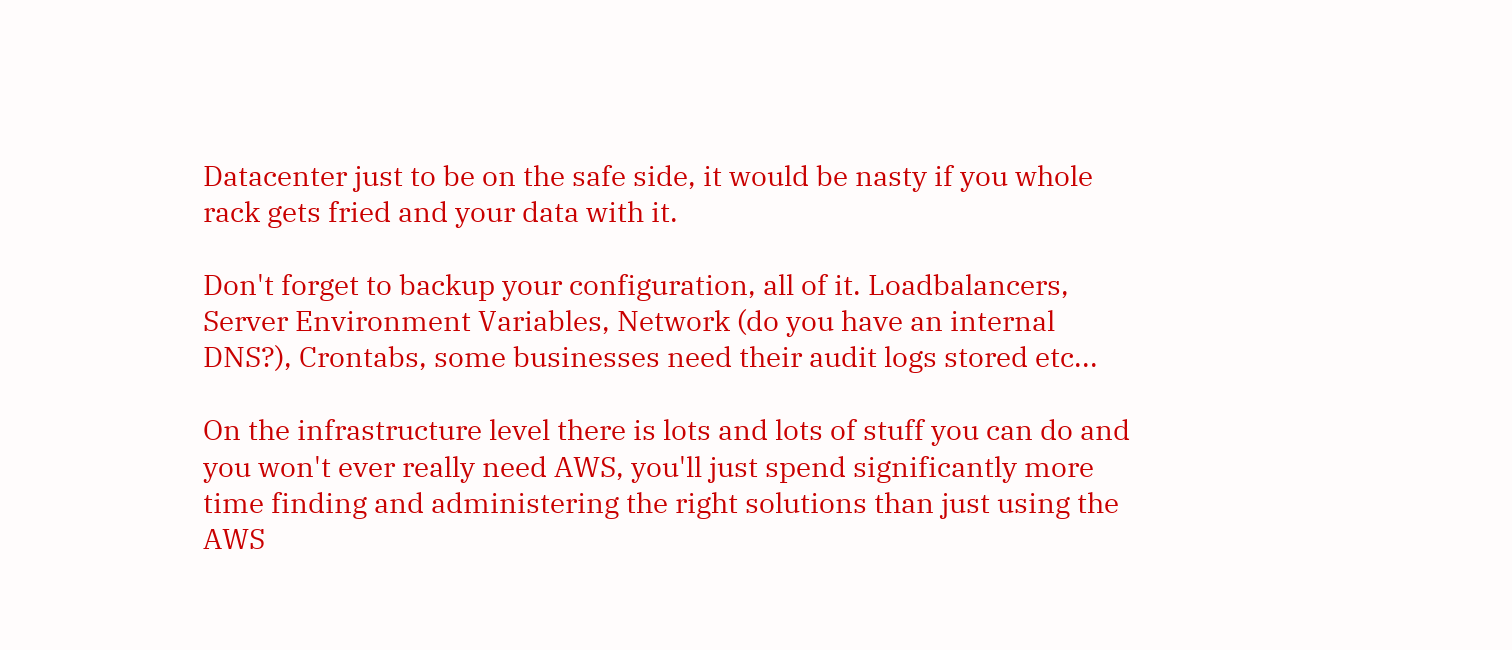Datacenter just to be on the safe side, it would be nasty if you whole rack gets fried and your data with it.

Don't forget to backup your configuration, all of it. Loadbalancers, Server Environment Variables, Network (do you have an internal DNS?), Crontabs, some businesses need their audit logs stored etc...

On the infrastructure level there is lots and lots of stuff you can do and you won't ever really need AWS, you'll just spend significantly more time finding and administering the right solutions than just using the AWS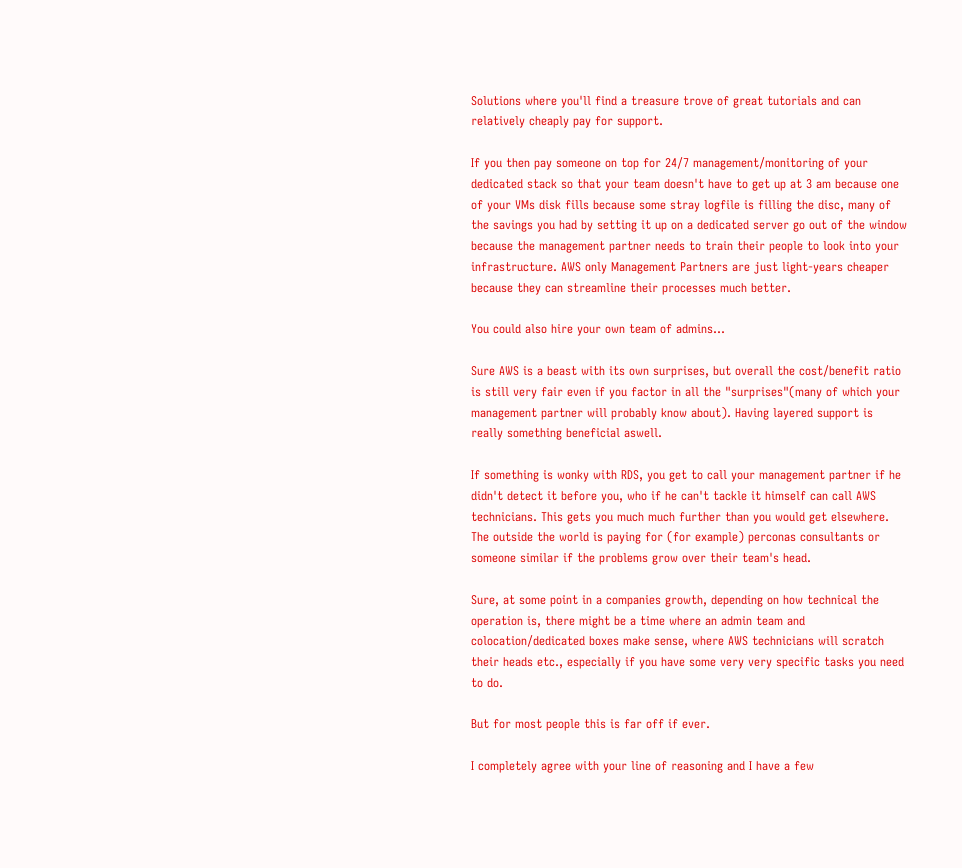Solutions where you'll find a treasure trove of great tutorials and can relatively cheaply pay for support.

If you then pay someone on top for 24/7 management/monitoring of your dedicated stack so that your team doesn't have to get up at 3 am because one of your VMs disk fills because some stray logfile is filling the disc, many of the savings you had by setting it up on a dedicated server go out of the window because the management partner needs to train their people to look into your infrastructure. AWS only Management Partners are just light-years cheaper because they can streamline their processes much better.

You could also hire your own team of admins...

Sure AWS is a beast with its own surprises, but overall the cost/benefit ratio is still very fair even if you factor in all the "surprises"(many of which your management partner will probably know about). Having layered support is really something beneficial aswell.

If something is wonky with RDS, you get to call your management partner if he didn't detect it before you, who if he can't tackle it himself can call AWS technicians. This gets you much much further than you would get elsewhere. The outside the world is paying for (for example) perconas consultants or someone similar if the problems grow over their team's head.

Sure, at some point in a companies growth, depending on how technical the operation is, there might be a time where an admin team and colocation/dedicated boxes make sense, where AWS technicians will scratch their heads etc., especially if you have some very very specific tasks you need to do.

But for most people this is far off if ever.

I completely agree with your line of reasoning and I have a few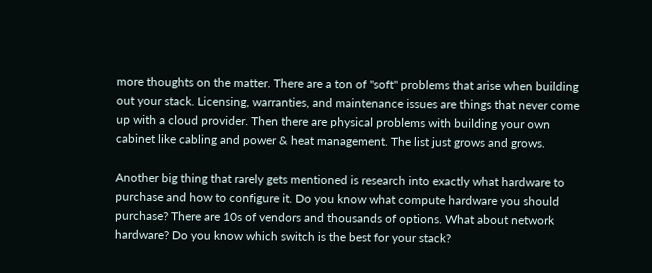more thoughts on the matter. There are a ton of "soft" problems that arise when building out your stack. Licensing, warranties, and maintenance issues are things that never come up with a cloud provider. Then there are physical problems with building your own cabinet like cabling and power & heat management. The list just grows and grows.

Another big thing that rarely gets mentioned is research into exactly what hardware to purchase and how to configure it. Do you know what compute hardware you should purchase? There are 10s of vendors and thousands of options. What about network hardware? Do you know which switch is the best for your stack?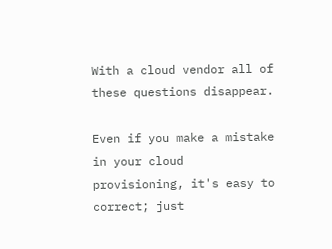With a cloud vendor all of these questions disappear.

Even if you make a mistake in your cloud provisioning, it's easy to correct; just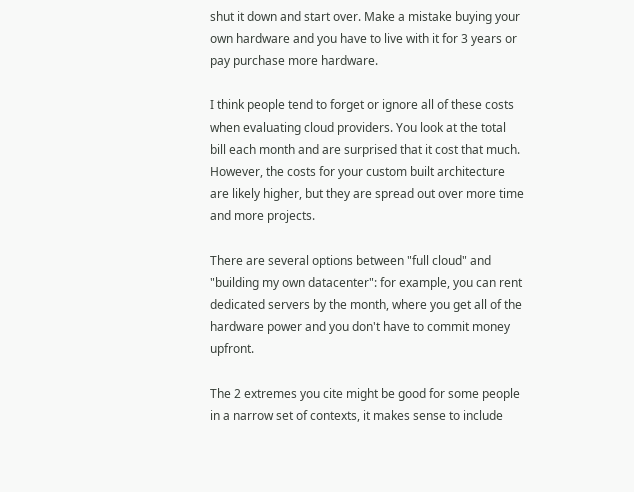shut it down and start over. Make a mistake buying your own hardware and you have to live with it for 3 years or pay purchase more hardware.

I think people tend to forget or ignore all of these costs when evaluating cloud providers. You look at the total bill each month and are surprised that it cost that much. However, the costs for your custom built architecture are likely higher, but they are spread out over more time and more projects.

There are several options between "full cloud" and "building my own datacenter": for example, you can rent dedicated servers by the month, where you get all of the hardware power and you don't have to commit money upfront.

The 2 extremes you cite might be good for some people in a narrow set of contexts, it makes sense to include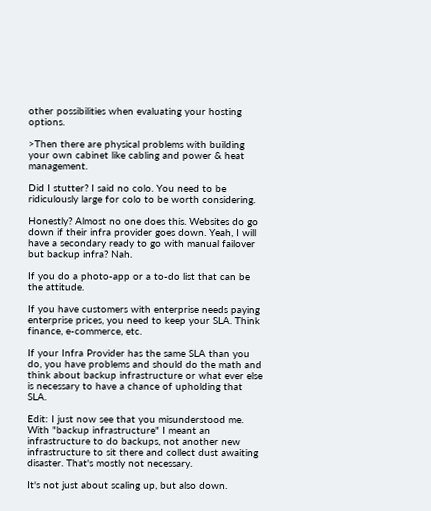other possibilities when evaluating your hosting options.

>Then there are physical problems with building your own cabinet like cabling and power & heat management.

Did I stutter? I said no colo. You need to be ridiculously large for colo to be worth considering.

Honestly? Almost no one does this. Websites do go down if their infra provider goes down. Yeah, I will have a secondary ready to go with manual failover but backup infra? Nah.

If you do a photo-app or a to-do list that can be the attitude.

If you have customers with enterprise needs paying enterprise prices, you need to keep your SLA. Think finance, e-commerce, etc.

If your Infra Provider has the same SLA than you do, you have problems and should do the math and think about backup infrastructure or what ever else is necessary to have a chance of upholding that SLA.

Edit: I just now see that you misunderstood me. With "backup infrastructure" I meant an infrastructure to do backups, not another new infrastructure to sit there and collect dust awaiting disaster. That's mostly not necessary.

It's not just about scaling up, but also down.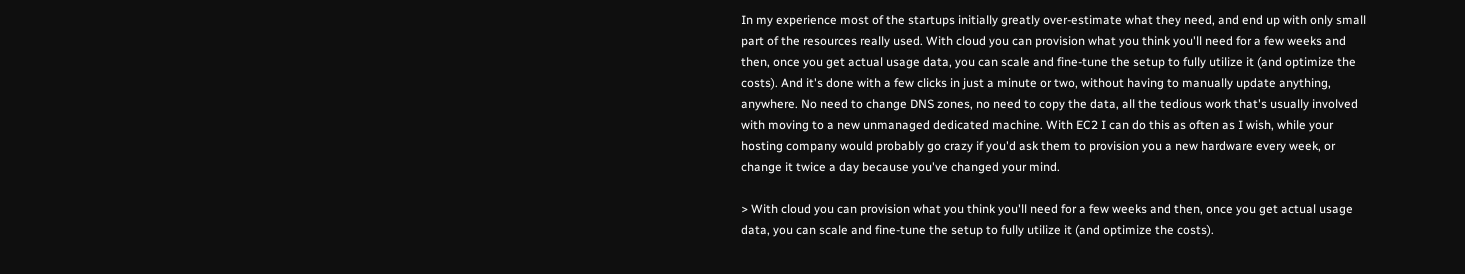In my experience most of the startups initially greatly over-estimate what they need, and end up with only small part of the resources really used. With cloud you can provision what you think you'll need for a few weeks and then, once you get actual usage data, you can scale and fine-tune the setup to fully utilize it (and optimize the costs). And it's done with a few clicks in just a minute or two, without having to manually update anything, anywhere. No need to change DNS zones, no need to copy the data, all the tedious work that's usually involved with moving to a new unmanaged dedicated machine. With EC2 I can do this as often as I wish, while your hosting company would probably go crazy if you'd ask them to provision you a new hardware every week, or change it twice a day because you've changed your mind.

> With cloud you can provision what you think you'll need for a few weeks and then, once you get actual usage data, you can scale and fine-tune the setup to fully utilize it (and optimize the costs).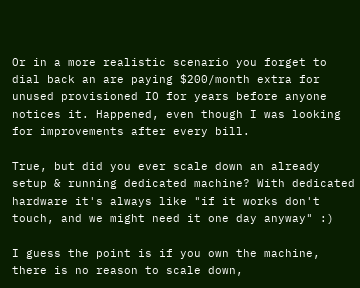Or in a more realistic scenario you forget to dial back an are paying $200/month extra for unused provisioned IO for years before anyone notices it. Happened, even though I was looking for improvements after every bill.

True, but did you ever scale down an already setup & running dedicated machine? With dedicated hardware it's always like "if it works don't touch, and we might need it one day anyway" :)

I guess the point is if you own the machine, there is no reason to scale down,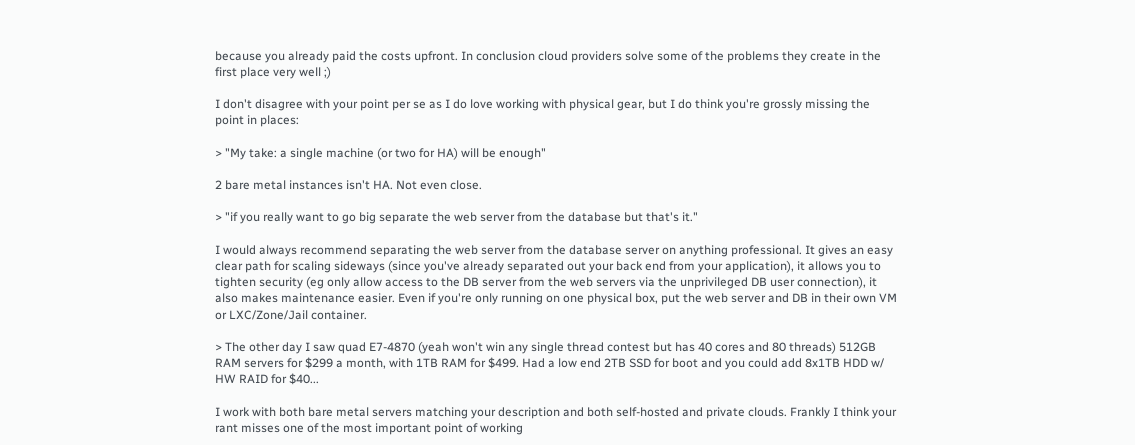because you already paid the costs upfront. In conclusion cloud providers solve some of the problems they create in the first place very well ;)

I don't disagree with your point per se as I do love working with physical gear, but I do think you're grossly missing the point in places:

> "My take: a single machine (or two for HA) will be enough"

2 bare metal instances isn't HA. Not even close.

> "if you really want to go big separate the web server from the database but that's it."

I would always recommend separating the web server from the database server on anything professional. It gives an easy clear path for scaling sideways (since you've already separated out your back end from your application), it allows you to tighten security (eg only allow access to the DB server from the web servers via the unprivileged DB user connection), it also makes maintenance easier. Even if you're only running on one physical box, put the web server and DB in their own VM or LXC/Zone/Jail container.

> The other day I saw quad E7-4870 (yeah won't win any single thread contest but has 40 cores and 80 threads) 512GB RAM servers for $299 a month, with 1TB RAM for $499. Had a low end 2TB SSD for boot and you could add 8x1TB HDD w/ HW RAID for $40...

I work with both bare metal servers matching your description and both self-hosted and private clouds. Frankly I think your rant misses one of the most important point of working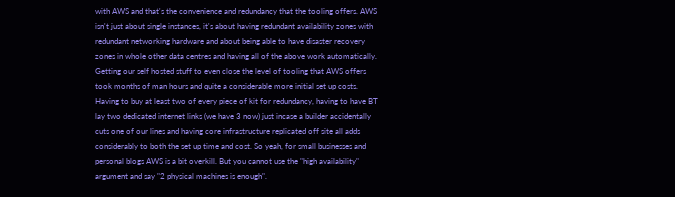with AWS and that's the convenience and redundancy that the tooling offers. AWS isn't just about single instances, it's about having redundant availability zones with redundant networking hardware and about being able to have disaster recovery zones in whole other data centres and having all of the above work automatically. Getting our self hosted stuff to even close the level of tooling that AWS offers took months of man hours and quite a considerable more initial set up costs. Having to buy at least two of every piece of kit for redundancy, having to have BT lay two dedicated internet links (we have 3 now) just incase a builder accidentally cuts one of our lines and having core infrastructure replicated off site all adds considerably to both the set up time and cost. So yeah, for small businesses and personal blogs AWS is a bit overkill. But you cannot use the "high availability" argument and say "2 physical machines is enough".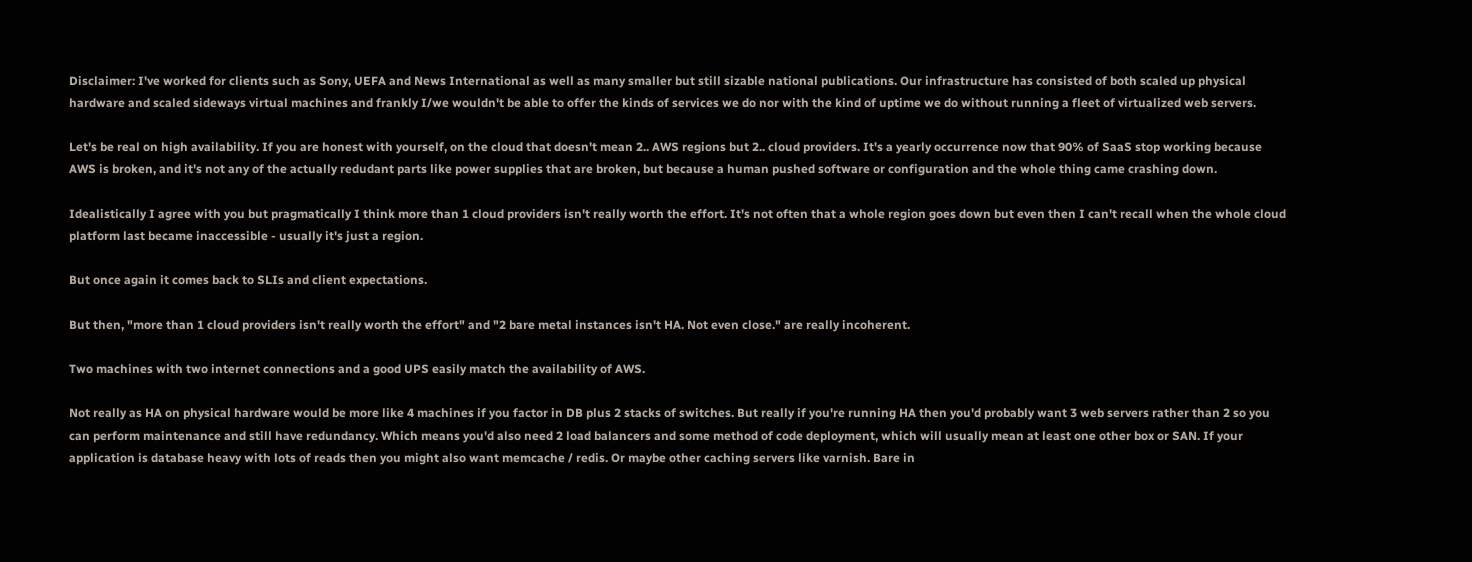Disclaimer: I've worked for clients such as Sony, UEFA and News International as well as many smaller but still sizable national publications. Our infrastructure has consisted of both scaled up physical hardware and scaled sideways virtual machines and frankly I/we wouldn't be able to offer the kinds of services we do nor with the kind of uptime we do without running a fleet of virtualized web servers.

Let's be real on high availability. If you are honest with yourself, on the cloud that doesn't mean 2.. AWS regions but 2.. cloud providers. It's a yearly occurrence now that 90% of SaaS stop working because AWS is broken, and it's not any of the actually redudant parts like power supplies that are broken, but because a human pushed software or configuration and the whole thing came crashing down.

Idealistically I agree with you but pragmatically I think more than 1 cloud providers isn't really worth the effort. It's not often that a whole region goes down but even then I can't recall when the whole cloud platform last became inaccessible - usually it's just a region.

But once again it comes back to SLIs and client expectations.

But then, "more than 1 cloud providers isn't really worth the effort" and "2 bare metal instances isn't HA. Not even close." are really incoherent.

Two machines with two internet connections and a good UPS easily match the availability of AWS.

Not really as HA on physical hardware would be more like 4 machines if you factor in DB plus 2 stacks of switches. But really if you're running HA then you'd probably want 3 web servers rather than 2 so you can perform maintenance and still have redundancy. Which means you'd also need 2 load balancers and some method of code deployment, which will usually mean at least one other box or SAN. If your application is database heavy with lots of reads then you might also want memcache / redis. Or maybe other caching servers like varnish. Bare in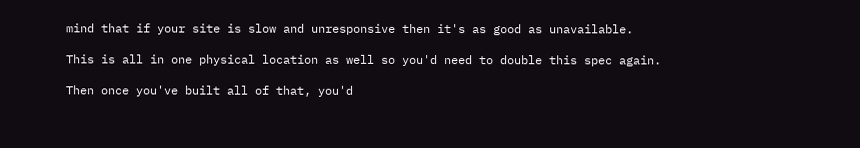mind that if your site is slow and unresponsive then it's as good as unavailable.

This is all in one physical location as well so you'd need to double this spec again.

Then once you've built all of that, you'd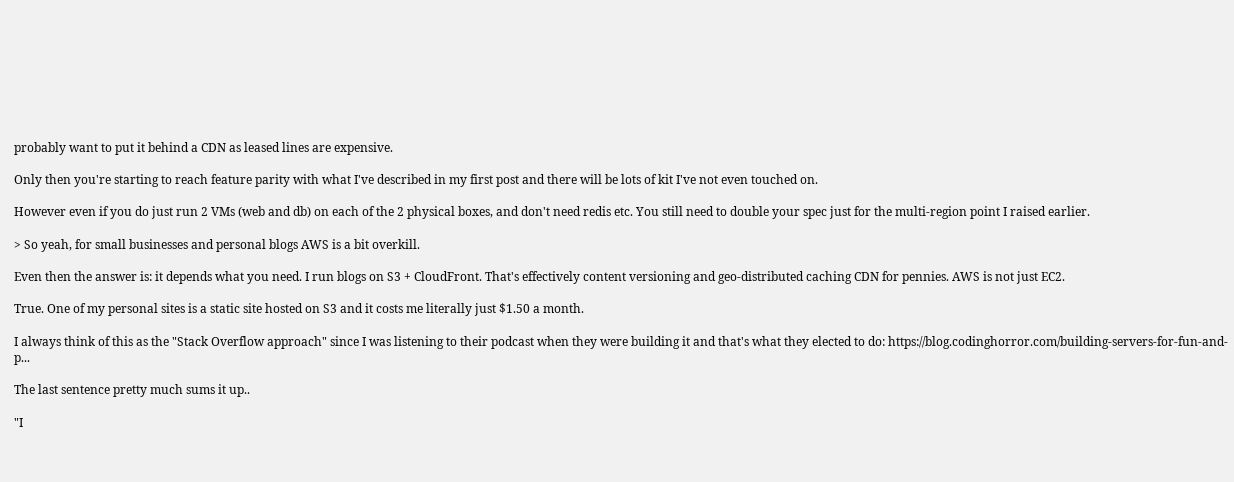probably want to put it behind a CDN as leased lines are expensive.

Only then you're starting to reach feature parity with what I've described in my first post and there will be lots of kit I've not even touched on.

However even if you do just run 2 VMs (web and db) on each of the 2 physical boxes, and don't need redis etc. You still need to double your spec just for the multi-region point I raised earlier.

> So yeah, for small businesses and personal blogs AWS is a bit overkill.

Even then the answer is: it depends what you need. I run blogs on S3 + CloudFront. That's effectively content versioning and geo-distributed caching CDN for pennies. AWS is not just EC2.

True. One of my personal sites is a static site hosted on S3 and it costs me literally just $1.50 a month.

I always think of this as the "Stack Overflow approach" since I was listening to their podcast when they were building it and that's what they elected to do: https://blog.codinghorror.com/building-servers-for-fun-and-p...

The last sentence pretty much sums it up..

"I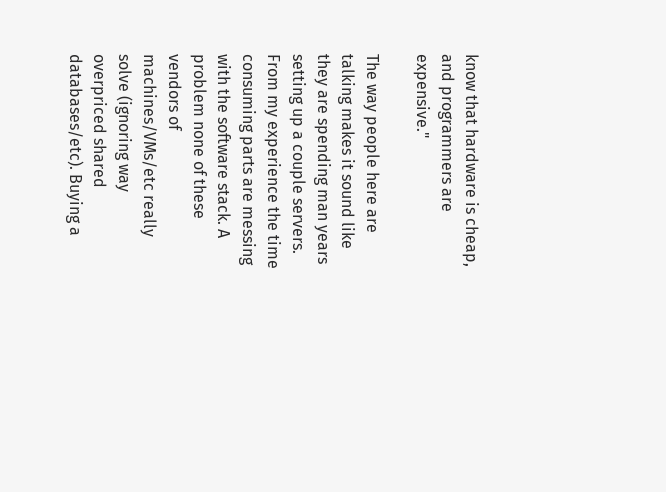know that hardware is cheap, and programmers are expensive."

The way people here are talking makes it sound like they are spending man years setting up a couple servers. From my experience the time consuming parts are messing with the software stack. A problem none of these vendors of machines/VMs/etc really solve (ignoring way overpriced shared databases/etc). Buying a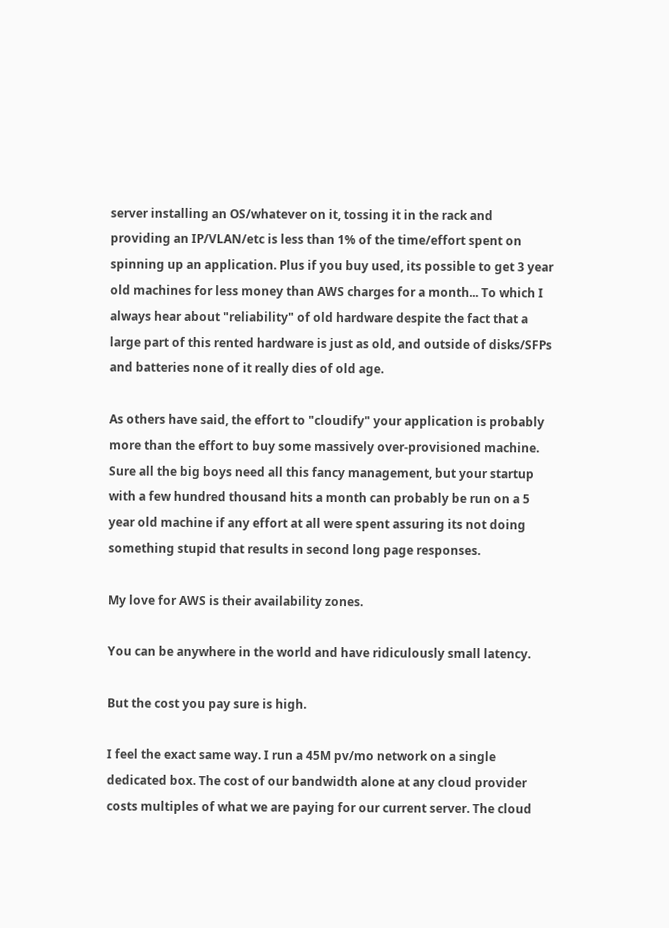server installing an OS/whatever on it, tossing it in the rack and providing an IP/VLAN/etc is less than 1% of the time/effort spent on spinning up an application. Plus if you buy used, its possible to get 3 year old machines for less money than AWS charges for a month... To which I always hear about "reliability" of old hardware despite the fact that a large part of this rented hardware is just as old, and outside of disks/SFPs and batteries none of it really dies of old age.

As others have said, the effort to "cloudify" your application is probably more than the effort to buy some massively over-provisioned machine. Sure all the big boys need all this fancy management, but your startup with a few hundred thousand hits a month can probably be run on a 5 year old machine if any effort at all were spent assuring its not doing something stupid that results in second long page responses.

My love for AWS is their availability zones.

You can be anywhere in the world and have ridiculously small latency.

But the cost you pay sure is high.

I feel the exact same way. I run a 45M pv/mo network on a single dedicated box. The cost of our bandwidth alone at any cloud provider costs multiples of what we are paying for our current server. The cloud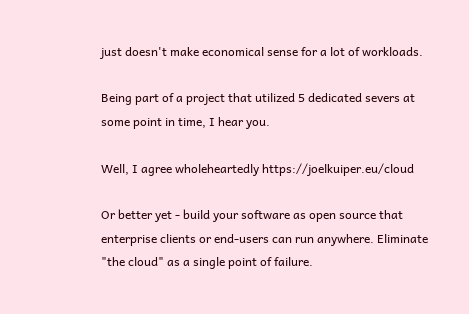just doesn't make economical sense for a lot of workloads.

Being part of a project that utilized 5 dedicated severs at some point in time, I hear you.

Well, I agree wholeheartedly https://joelkuiper.eu/cloud

Or better yet - build your software as open source that enterprise clients or end-users can run anywhere. Eliminate "the cloud" as a single point of failure.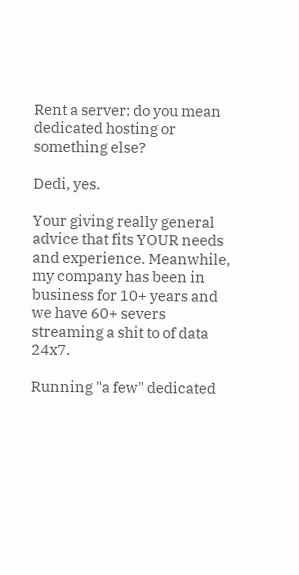Rent a server: do you mean dedicated hosting or something else?

Dedi, yes.

Your giving really general advice that fits YOUR needs and experience. Meanwhile, my company has been in business for 10+ years and we have 60+ severs streaming a shit to of data 24x7.

Running "a few" dedicated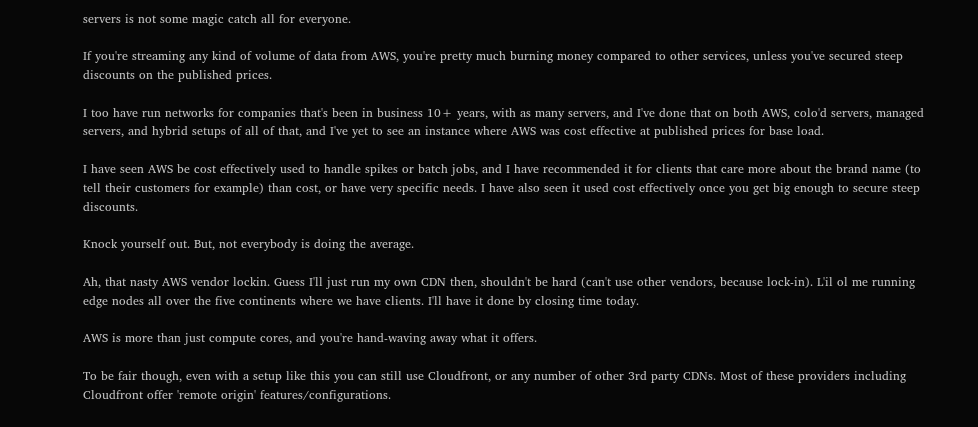servers is not some magic catch all for everyone.

If you're streaming any kind of volume of data from AWS, you're pretty much burning money compared to other services, unless you've secured steep discounts on the published prices.

I too have run networks for companies that's been in business 10+ years, with as many servers, and I've done that on both AWS, colo'd servers, managed servers, and hybrid setups of all of that, and I've yet to see an instance where AWS was cost effective at published prices for base load.

I have seen AWS be cost effectively used to handle spikes or batch jobs, and I have recommended it for clients that care more about the brand name (to tell their customers for example) than cost, or have very specific needs. I have also seen it used cost effectively once you get big enough to secure steep discounts.

Knock yourself out. But, not everybody is doing the average.

Ah, that nasty AWS vendor lockin. Guess I'll just run my own CDN then, shouldn't be hard (can't use other vendors, because lock-in). L'il ol me running edge nodes all over the five continents where we have clients. I'll have it done by closing time today.

AWS is more than just compute cores, and you're hand-waving away what it offers.

To be fair though, even with a setup like this you can still use Cloudfront, or any number of other 3rd party CDNs. Most of these providers including Cloudfront offer 'remote origin' features/configurations.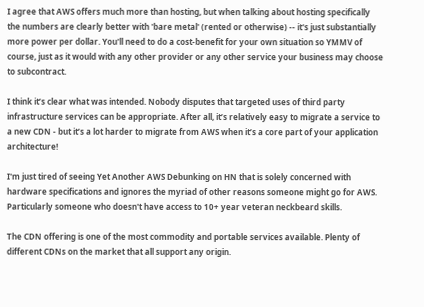I agree that AWS offers much more than hosting, but when talking about hosting specifically the numbers are clearly better with 'bare metal' (rented or otherwise) -- it's just substantially more power per dollar. You'll need to do a cost-benefit for your own situation so YMMV of course, just as it would with any other provider or any other service your business may choose to subcontract.

I think it’s clear what was intended. Nobody disputes that targeted uses of third party infrastructure services can be appropriate. After all, it’s relatively easy to migrate a service to a new CDN - but it’s a lot harder to migrate from AWS when it’s a core part of your application architecture!

I'm just tired of seeing Yet Another AWS Debunking on HN that is solely concerned with hardware specifications and ignores the myriad of other reasons someone might go for AWS. Particularly someone who doesn't have access to 10+ year veteran neckbeard skills.

The CDN offering is one of the most commodity and portable services available. Plenty of different CDNs on the market that all support any origin.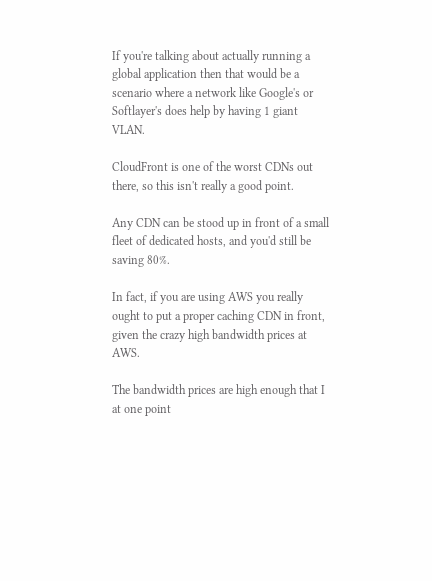If you're talking about actually running a global application then that would be a scenario where a network like Google's or Softlayer's does help by having 1 giant VLAN.

CloudFront is one of the worst CDNs out there, so this isn't really a good point.

Any CDN can be stood up in front of a small fleet of dedicated hosts, and you'd still be saving 80%.

In fact, if you are using AWS you really ought to put a proper caching CDN in front, given the crazy high bandwidth prices at AWS.

The bandwidth prices are high enough that I at one point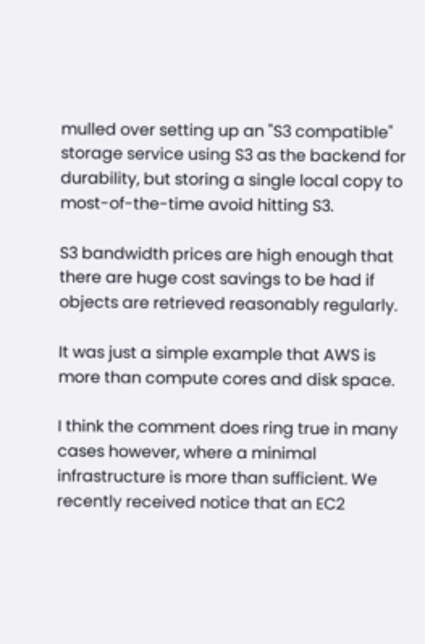mulled over setting up an "S3 compatible" storage service using S3 as the backend for durability, but storing a single local copy to most-of-the-time avoid hitting S3.

S3 bandwidth prices are high enough that there are huge cost savings to be had if objects are retrieved reasonably regularly.

It was just a simple example that AWS is more than compute cores and disk space.

I think the comment does ring true in many cases however, where a minimal infrastructure is more than sufficient. We recently received notice that an EC2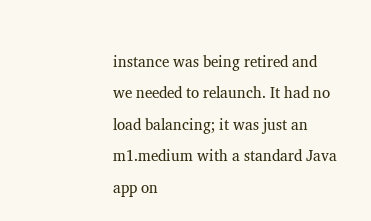instance was being retired and we needed to relaunch. It had no load balancing; it was just an m1.medium with a standard Java app on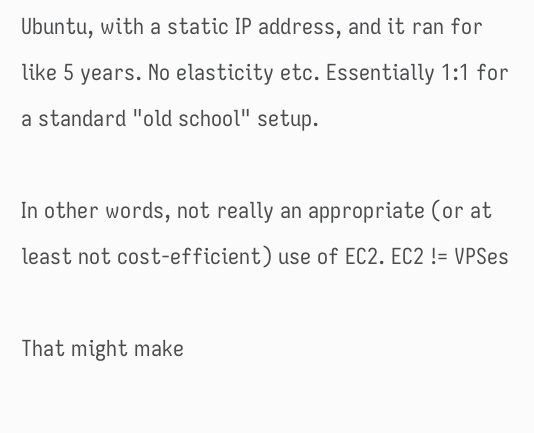Ubuntu, with a static IP address, and it ran for like 5 years. No elasticity etc. Essentially 1:1 for a standard "old school" setup.

In other words, not really an appropriate (or at least not cost-efficient) use of EC2. EC2 != VPSes

That might make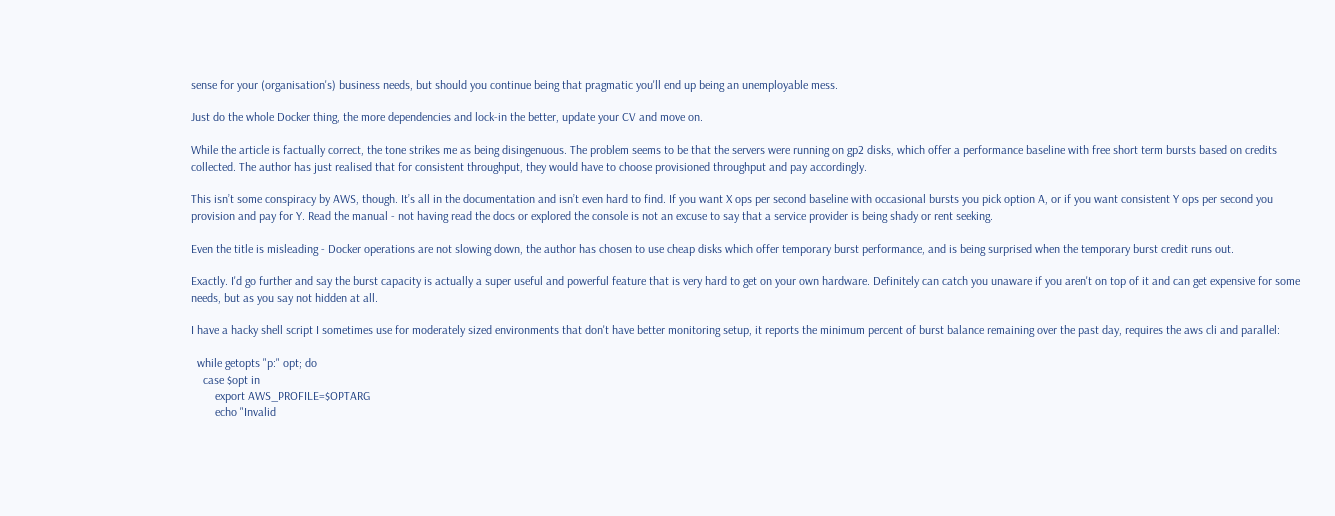sense for your (organisation's) business needs, but should you continue being that pragmatic you'll end up being an unemployable mess.

Just do the whole Docker thing, the more dependencies and lock-in the better, update your CV and move on.

While the article is factually correct, the tone strikes me as being disingenuous. The problem seems to be that the servers were running on gp2 disks, which offer a performance baseline with free short term bursts based on credits collected. The author has just realised that for consistent throughput, they would have to choose provisioned throughput and pay accordingly.

This isn’t some conspiracy by AWS, though. It’s all in the documentation and isn’t even hard to find. If you want X ops per second baseline with occasional bursts you pick option A, or if you want consistent Y ops per second you provision and pay for Y. Read the manual - not having read the docs or explored the console is not an excuse to say that a service provider is being shady or rent seeking.

Even the title is misleading - Docker operations are not slowing down, the author has chosen to use cheap disks which offer temporary burst performance, and is being surprised when the temporary burst credit runs out.

Exactly. I'd go further and say the burst capacity is actually a super useful and powerful feature that is very hard to get on your own hardware. Definitely can catch you unaware if you aren't on top of it and can get expensive for some needs, but as you say not hidden at all.

I have a hacky shell script I sometimes use for moderately sized environments that don't have better monitoring setup, it reports the minimum percent of burst balance remaining over the past day, requires the aws cli and parallel:

  while getopts "p:" opt; do
    case $opt in
        export AWS_PROFILE=$OPTARG
        echo "Invalid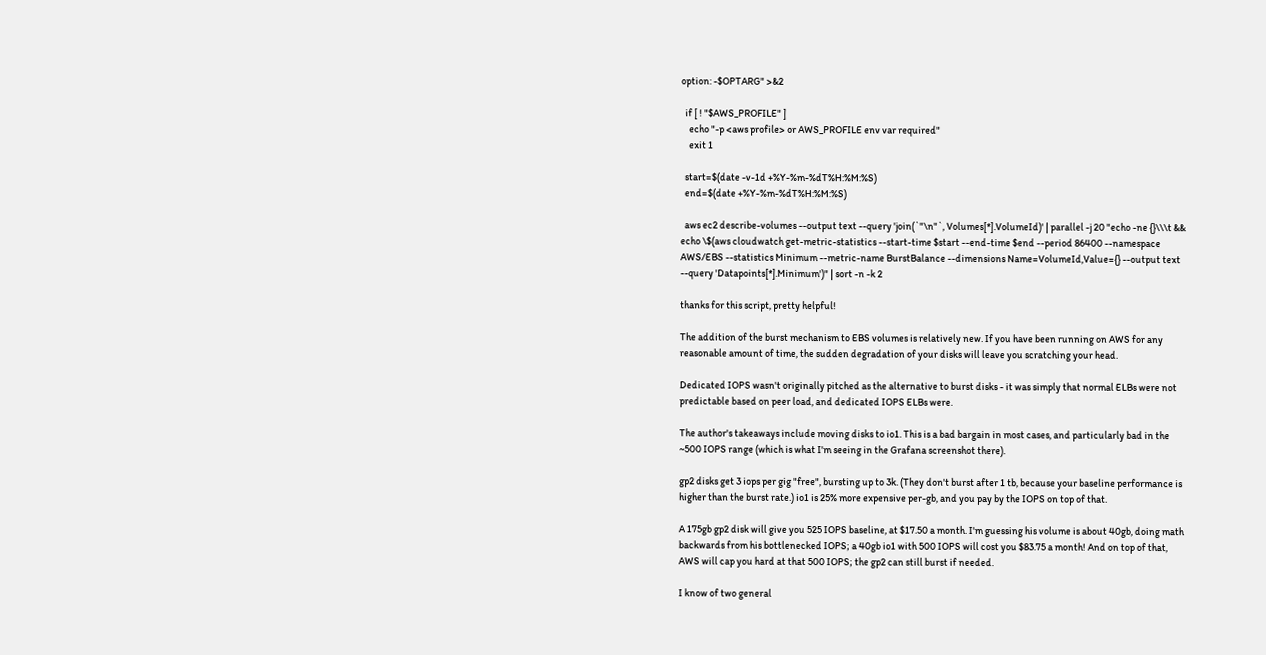option: -$OPTARG" >&2

  if [ ! "$AWS_PROFILE" ]
    echo "-p <aws profile> or AWS_PROFILE env var required"
    exit 1

  start=$(date -v-1d +%Y-%m-%dT%H:%M:%S)
  end=$(date +%Y-%m-%dT%H:%M:%S)

  aws ec2 describe-volumes --output text --query 'join(`"\n"`, Volumes[*].VolumeId)' | parallel -j 20 "echo -ne {}\\\t && echo \$(aws cloudwatch get-metric-statistics --start-time $start --end-time $end --period 86400 --namespace AWS/EBS --statistics Minimum --metric-name BurstBalance --dimensions Name=VolumeId,Value={} --output text --query 'Datapoints[*].Minimum')" | sort -n -k 2

thanks for this script, pretty helpful!

The addition of the burst mechanism to EBS volumes is relatively new. If you have been running on AWS for any reasonable amount of time, the sudden degradation of your disks will leave you scratching your head.

Dedicated IOPS wasn't originally pitched as the alternative to burst disks - it was simply that normal ELBs were not predictable based on peer load, and dedicated IOPS ELBs were.

The author's takeaways include moving disks to io1. This is a bad bargain in most cases, and particularly bad in the ~500 IOPS range (which is what I'm seeing in the Grafana screenshot there).

gp2 disks get 3 iops per gig "free", bursting up to 3k. (They don't burst after 1 tb, because your baseline performance is higher than the burst rate.) io1 is 25% more expensive per-gb, and you pay by the IOPS on top of that.

A 175gb gp2 disk will give you 525 IOPS baseline, at $17.50 a month. I'm guessing his volume is about 40gb, doing math backwards from his bottlenecked IOPS; a 40gb io1 with 500 IOPS will cost you $83.75 a month! And on top of that, AWS will cap you hard at that 500 IOPS; the gp2 can still burst if needed.

I know of two general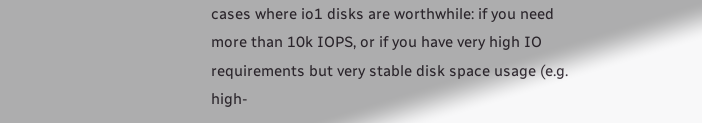cases where io1 disks are worthwhile: if you need more than 10k IOPS, or if you have very high IO requirements but very stable disk space usage (e.g. high-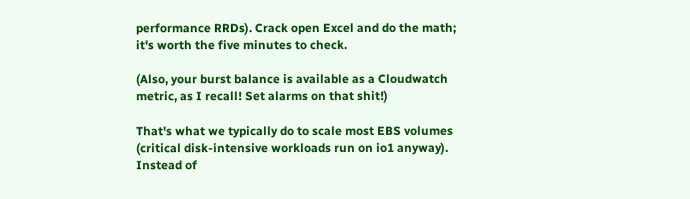performance RRDs). Crack open Excel and do the math; it's worth the five minutes to check.

(Also, your burst balance is available as a Cloudwatch metric, as I recall! Set alarms on that shit!)

That's what we typically do to scale most EBS volumes (critical disk-intensive workloads run on io1 anyway). Instead of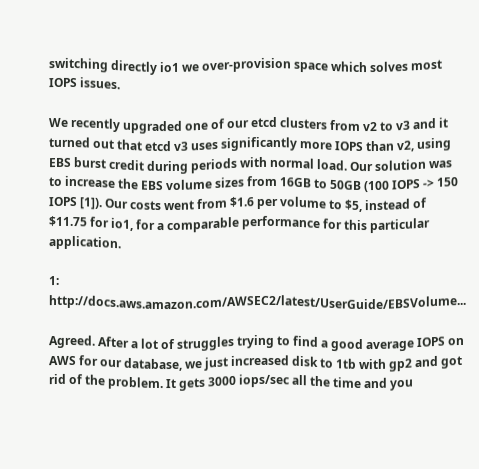switching directly io1 we over-provision space which solves most IOPS issues.

We recently upgraded one of our etcd clusters from v2 to v3 and it turned out that etcd v3 uses significantly more IOPS than v2, using EBS burst credit during periods with normal load. Our solution was to increase the EBS volume sizes from 16GB to 50GB (100 IOPS -> 150 IOPS [1]). Our costs went from $1.6 per volume to $5, instead of $11.75 for io1, for a comparable performance for this particular application.

1: http://docs.aws.amazon.com/AWSEC2/latest/UserGuide/EBSVolume...

Agreed. After a lot of struggles trying to find a good average IOPS on AWS for our database, we just increased disk to 1tb with gp2 and got rid of the problem. It gets 3000 iops/sec all the time and you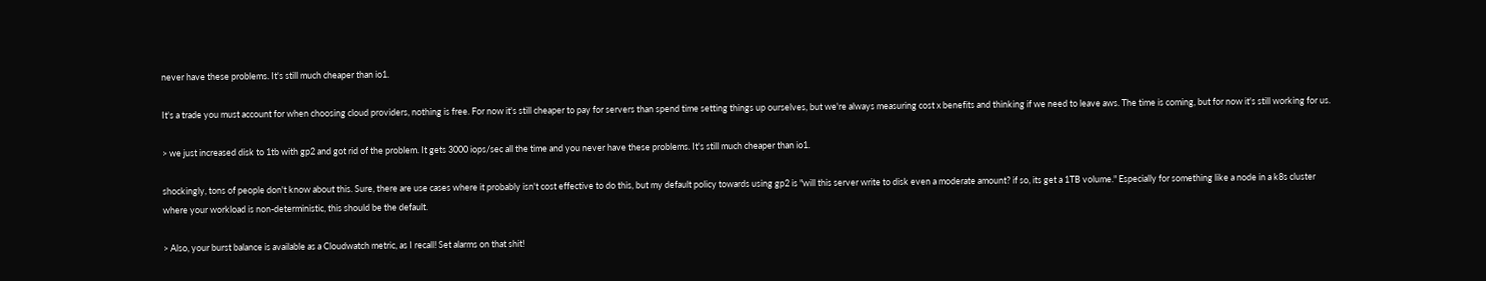never have these problems. It's still much cheaper than io1.

It's a trade you must account for when choosing cloud providers, nothing is free. For now it's still cheaper to pay for servers than spend time setting things up ourselves, but we're always measuring cost x benefits and thinking if we need to leave aws. The time is coming, but for now it's still working for us.

> we just increased disk to 1tb with gp2 and got rid of the problem. It gets 3000 iops/sec all the time and you never have these problems. It's still much cheaper than io1.

shockingly, tons of people don't know about this. Sure, there are use cases where it probably isn't cost effective to do this, but my default policy towards using gp2 is "will this server write to disk even a moderate amount? if so, its get a 1TB volume." Especially for something like a node in a k8s cluster where your workload is non-deterministic, this should be the default.

> Also, your burst balance is available as a Cloudwatch metric, as I recall! Set alarms on that shit!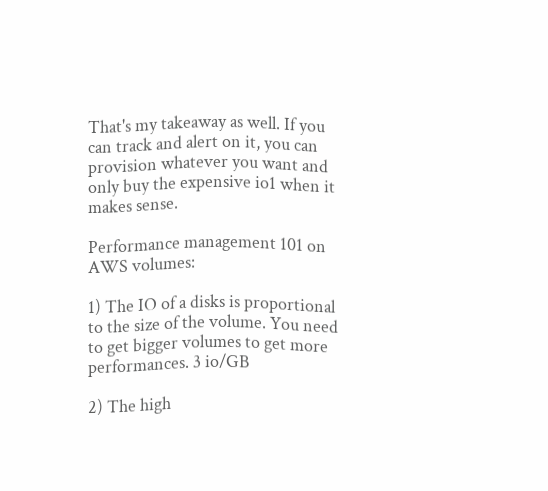That's my takeaway as well. If you can track and alert on it, you can provision whatever you want and only buy the expensive io1 when it makes sense.

Performance management 101 on AWS volumes:

1) The IO of a disks is proportional to the size of the volume. You need to get bigger volumes to get more performances. 3 io/GB

2) The high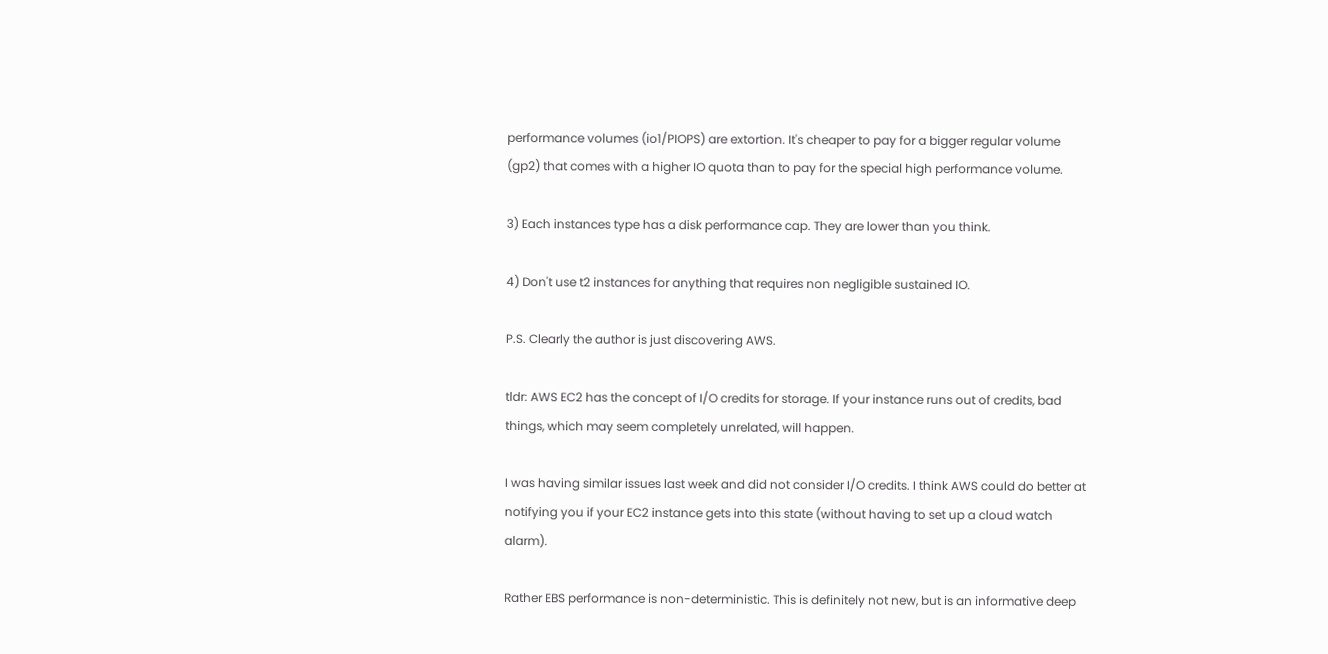performance volumes (io1/PIOPS) are extortion. It's cheaper to pay for a bigger regular volume (gp2) that comes with a higher IO quota than to pay for the special high performance volume.

3) Each instances type has a disk performance cap. They are lower than you think.

4) Don't use t2 instances for anything that requires non negligible sustained IO.

P.S. Clearly the author is just discovering AWS.

tldr: AWS EC2 has the concept of I/O credits for storage. If your instance runs out of credits, bad things, which may seem completely unrelated, will happen.

I was having similar issues last week and did not consider I/O credits. I think AWS could do better at notifying you if your EC2 instance gets into this state (without having to set up a cloud watch alarm).

Rather EBS performance is non-deterministic. This is definitely not new, but is an informative deep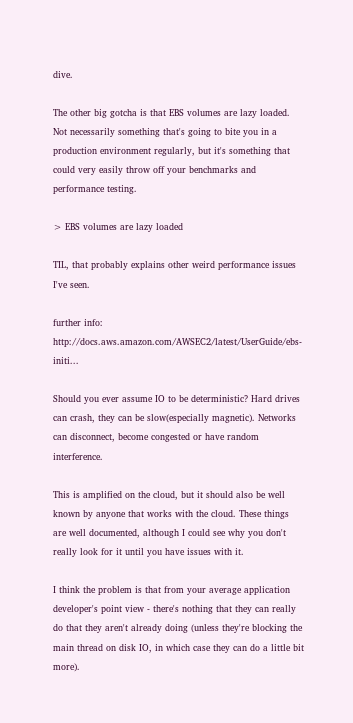dive.

The other big gotcha is that EBS volumes are lazy loaded. Not necessarily something that's going to bite you in a production environment regularly, but it's something that could very easily throw off your benchmarks and performance testing.

> EBS volumes are lazy loaded

TIL, that probably explains other weird performance issues I've seen.

further info: http://docs.aws.amazon.com/AWSEC2/latest/UserGuide/ebs-initi...

Should you ever assume IO to be deterministic? Hard drives can crash, they can be slow(especially magnetic). Networks can disconnect, become congested or have random interference.

This is amplified on the cloud, but it should also be well known by anyone that works with the cloud. These things are well documented, although I could see why you don't really look for it until you have issues with it.

I think the problem is that from your average application developer's point view - there's nothing that they can really do that they aren't already doing (unless they're blocking the main thread on disk IO, in which case they can do a little bit more).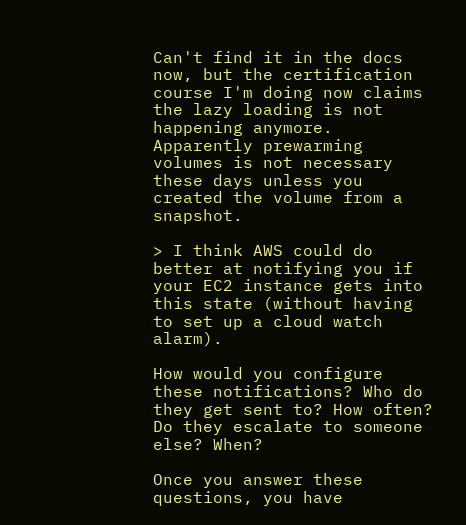Can't find it in the docs now, but the certification course I'm doing now claims the lazy loading is not happening anymore. Apparently prewarming volumes is not necessary these days unless you created the volume from a snapshot.

> I think AWS could do better at notifying you if your EC2 instance gets into this state (without having to set up a cloud watch alarm).

How would you configure these notifications? Who do they get sent to? How often? Do they escalate to someone else? When?

Once you answer these questions, you have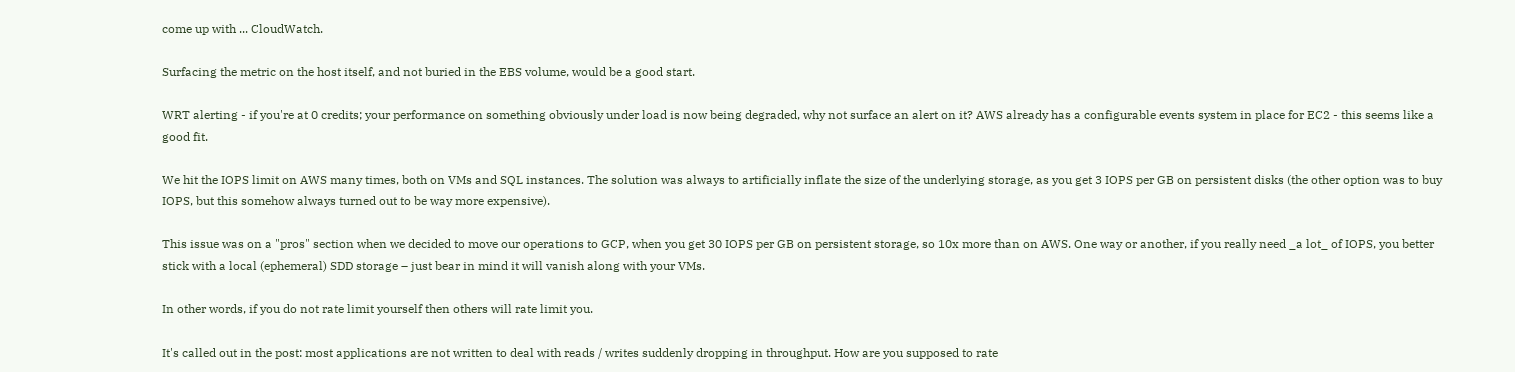come up with ... CloudWatch.

Surfacing the metric on the host itself, and not buried in the EBS volume, would be a good start.

WRT alerting - if you're at 0 credits; your performance on something obviously under load is now being degraded, why not surface an alert on it? AWS already has a configurable events system in place for EC2 - this seems like a good fit.

We hit the IOPS limit on AWS many times, both on VMs and SQL instances. The solution was always to artificially inflate the size of the underlying storage, as you get 3 IOPS per GB on persistent disks (the other option was to buy IOPS, but this somehow always turned out to be way more expensive).

This issue was on a "pros" section when we decided to move our operations to GCP, when you get 30 IOPS per GB on persistent storage, so 10x more than on AWS. One way or another, if you really need _a lot_ of IOPS, you better stick with a local (ephemeral) SDD storage – just bear in mind it will vanish along with your VMs.

In other words, if you do not rate limit yourself then others will rate limit you.

It's called out in the post: most applications are not written to deal with reads / writes suddenly dropping in throughput. How are you supposed to rate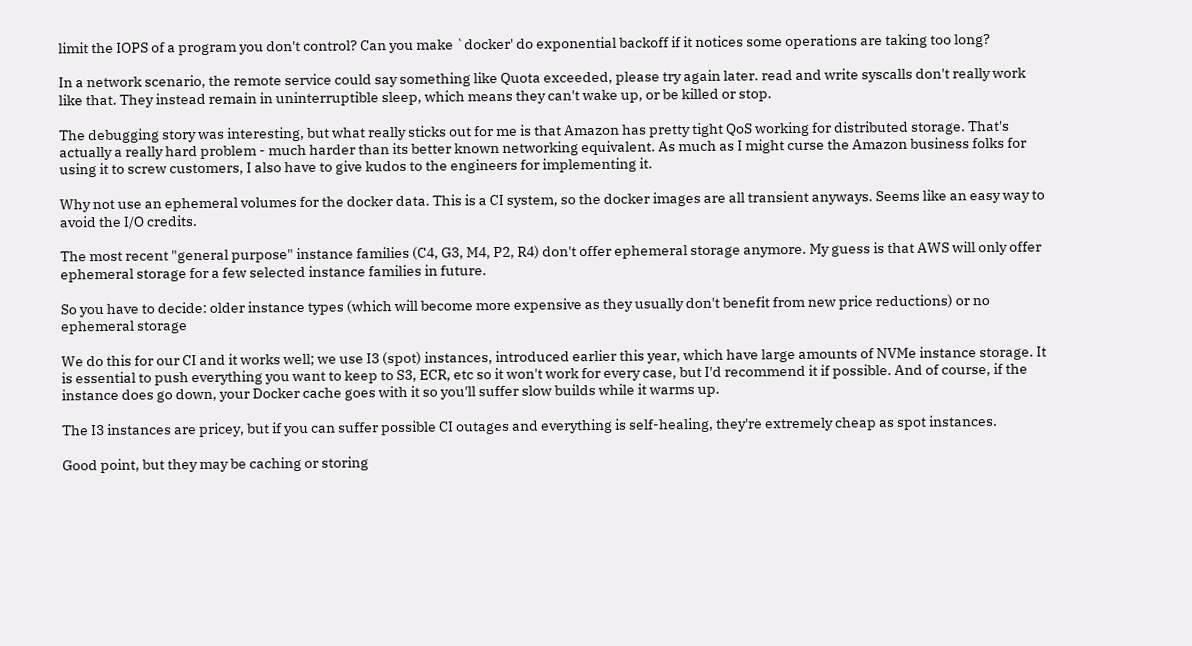limit the IOPS of a program you don't control? Can you make `docker' do exponential backoff if it notices some operations are taking too long?

In a network scenario, the remote service could say something like Quota exceeded, please try again later. read and write syscalls don't really work like that. They instead remain in uninterruptible sleep, which means they can't wake up, or be killed or stop.

The debugging story was interesting, but what really sticks out for me is that Amazon has pretty tight QoS working for distributed storage. That's actually a really hard problem - much harder than its better known networking equivalent. As much as I might curse the Amazon business folks for using it to screw customers, I also have to give kudos to the engineers for implementing it.

Why not use an ephemeral volumes for the docker data. This is a CI system, so the docker images are all transient anyways. Seems like an easy way to avoid the I/O credits.

The most recent "general purpose" instance families (C4, G3, M4, P2, R4) don't offer ephemeral storage anymore. My guess is that AWS will only offer ephemeral storage for a few selected instance families in future.

So you have to decide: older instance types (which will become more expensive as they usually don't benefit from new price reductions) or no ephemeral storage

We do this for our CI and it works well; we use I3 (spot) instances, introduced earlier this year, which have large amounts of NVMe instance storage. It is essential to push everything you want to keep to S3, ECR, etc so it won't work for every case, but I'd recommend it if possible. And of course, if the instance does go down, your Docker cache goes with it so you'll suffer slow builds while it warms up.

The I3 instances are pricey, but if you can suffer possible CI outages and everything is self-healing, they're extremely cheap as spot instances.

Good point, but they may be caching or storing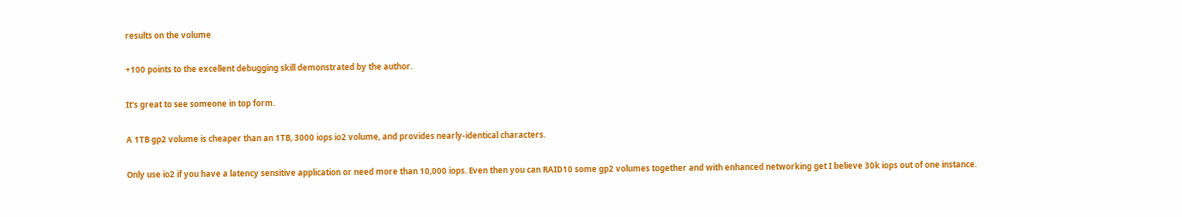results on the volume

+100 points to the excellent debugging skill demonstrated by the author.

It's great to see someone in top form.

A 1TB gp2 volume is cheaper than an 1TB, 3000 iops io2 volume, and provides nearly-identical characters.

Only use io2 if you have a latency sensitive application or need more than 10,000 iops. Even then you can RAID10 some gp2 volumes together and with enhanced networking get I believe 30k iops out of one instance.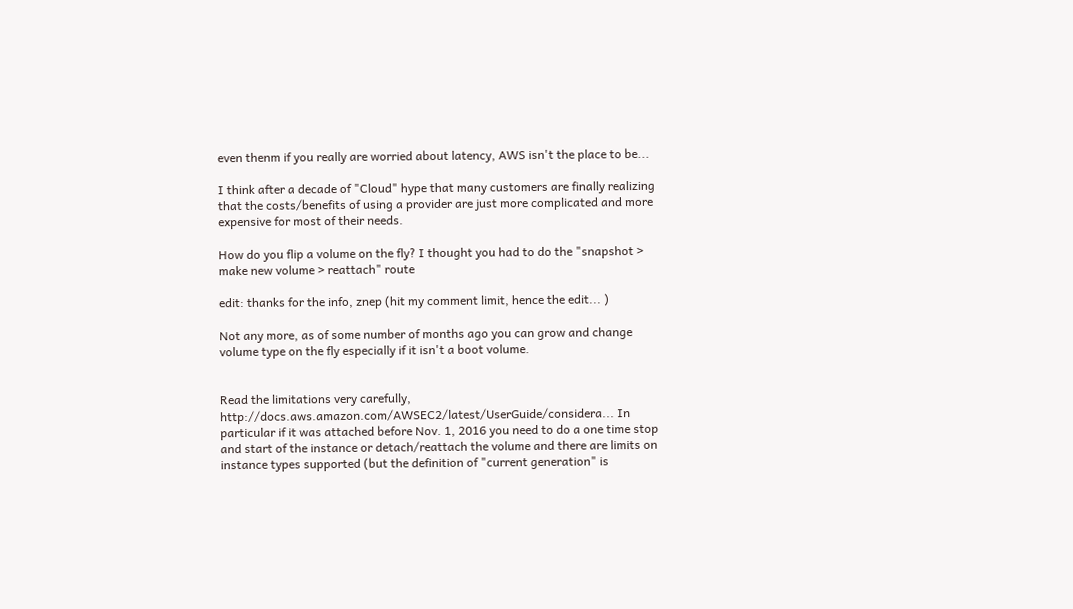even thenm if you really are worried about latency, AWS isn't the place to be...

I think after a decade of "Cloud" hype that many customers are finally realizing that the costs/benefits of using a provider are just more complicated and more expensive for most of their needs.

How do you flip a volume on the fly? I thought you had to do the "snapshot > make new volume > reattach" route

edit: thanks for the info, znep (hit my comment limit, hence the edit... )

Not any more, as of some number of months ago you can grow and change volume type on the fly especially if it isn't a boot volume.


Read the limitations very carefully, http://docs.aws.amazon.com/AWSEC2/latest/UserGuide/considera... In particular if it was attached before Nov. 1, 2016 you need to do a one time stop and start of the instance or detach/reattach the volume and there are limits on instance types supported (but the definition of "current generation" is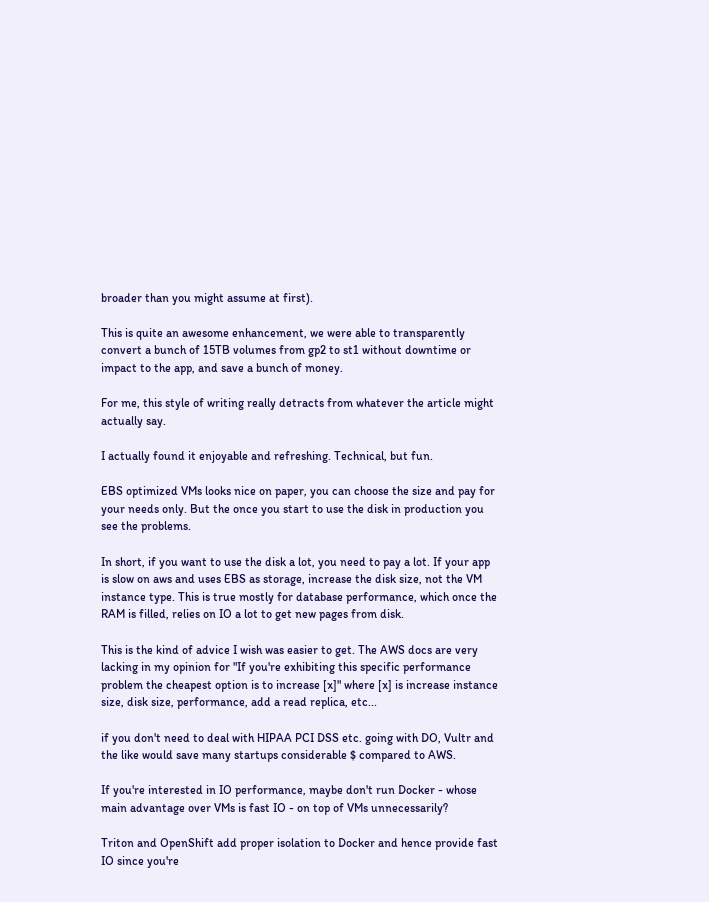broader than you might assume at first).

This is quite an awesome enhancement, we were able to transparently convert a bunch of 15TB volumes from gp2 to st1 without downtime or impact to the app, and save a bunch of money.

For me, this style of writing really detracts from whatever the article might actually say.

I actually found it enjoyable and refreshing. Technical, but fun.

EBS optimized VMs looks nice on paper, you can choose the size and pay for your needs only. But the once you start to use the disk in production you see the problems.

In short, if you want to use the disk a lot, you need to pay a lot. If your app is slow on aws and uses EBS as storage, increase the disk size, not the VM instance type. This is true mostly for database performance, which once the RAM is filled, relies on IO a lot to get new pages from disk.

This is the kind of advice I wish was easier to get. The AWS docs are very lacking in my opinion for "If you're exhibiting this specific performance problem the cheapest option is to increase [x]" where [x] is increase instance size, disk size, performance, add a read replica, etc...

if you don't need to deal with HIPAA PCI DSS etc. going with DO, Vultr and the like would save many startups considerable $ compared to AWS.

If you're interested in IO performance, maybe don't run Docker - whose main advantage over VMs is fast IO - on top of VMs unnecessarily?

Triton and OpenShift add proper isolation to Docker and hence provide fast IO since you're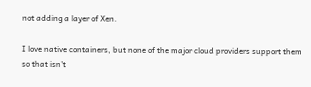not adding a layer of Xen.

I love native containers, but none of the major cloud providers support them so that isn't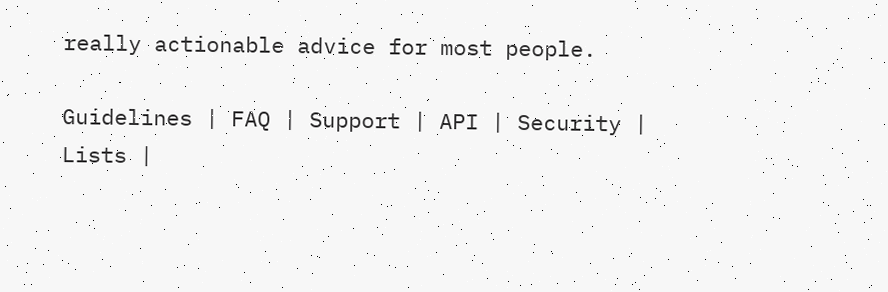really actionable advice for most people.

Guidelines | FAQ | Support | API | Security | Lists |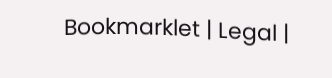Bookmarklet | Legal |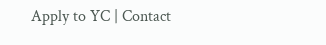Apply to YC | Contact